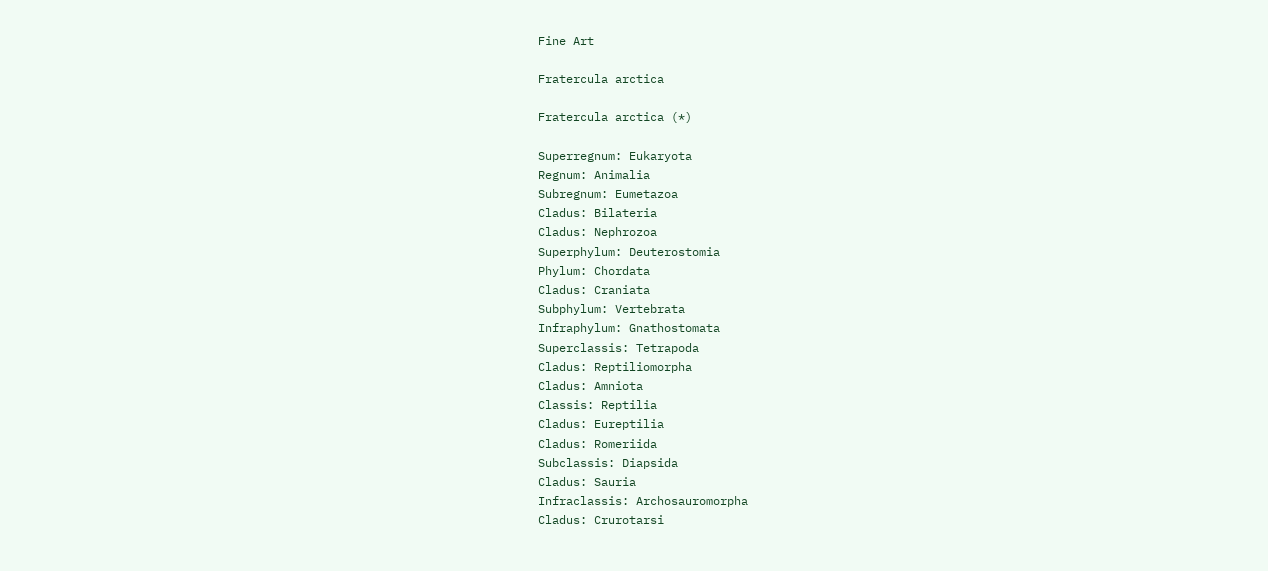Fine Art

Fratercula arctica

Fratercula arctica (*)

Superregnum: Eukaryota
Regnum: Animalia
Subregnum: Eumetazoa
Cladus: Bilateria
Cladus: Nephrozoa
Superphylum: Deuterostomia
Phylum: Chordata
Cladus: Craniata
Subphylum: Vertebrata
Infraphylum: Gnathostomata
Superclassis: Tetrapoda
Cladus: Reptiliomorpha
Cladus: Amniota
Classis: Reptilia
Cladus: Eureptilia
Cladus: Romeriida
Subclassis: Diapsida
Cladus: Sauria
Infraclassis: Archosauromorpha
Cladus: Crurotarsi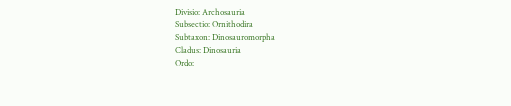Divisio: Archosauria
Subsectio: Ornithodira
Subtaxon: Dinosauromorpha
Cladus: Dinosauria
Ordo: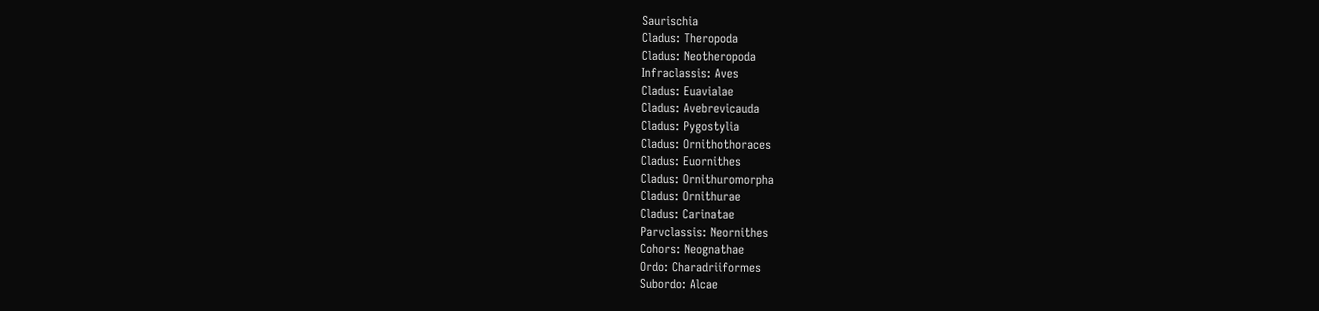Saurischia
Cladus: Theropoda
Cladus: Neotheropoda
Infraclassis: Aves
Cladus: Euavialae
Cladus: Avebrevicauda
Cladus: Pygostylia
Cladus: Ornithothoraces
Cladus: Euornithes
Cladus: Ornithuromorpha
Cladus: Ornithurae
Cladus: Carinatae
Parvclassis: Neornithes
Cohors: Neognathae
Ordo: Charadriiformes
Subordo: Alcae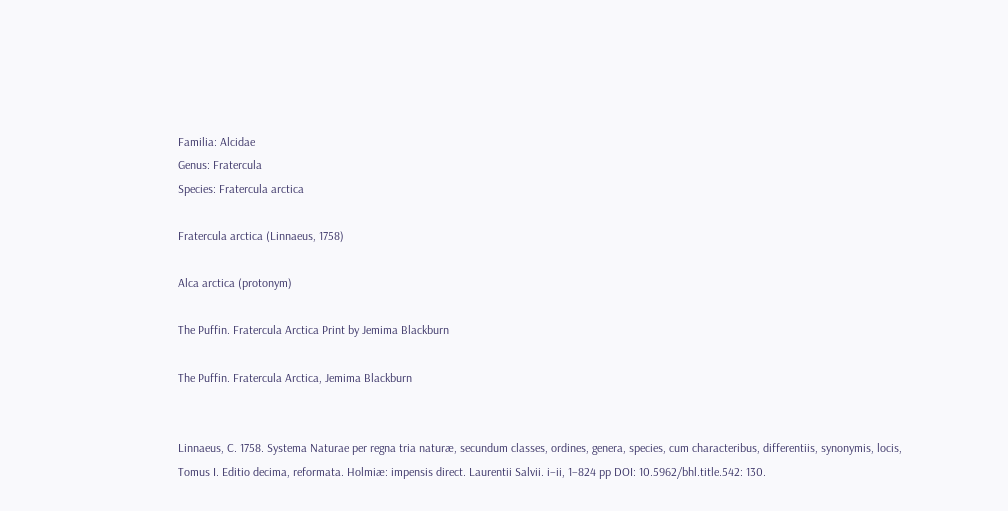Familia: Alcidae
Genus: Fratercula
Species: Fratercula arctica

Fratercula arctica (Linnaeus, 1758)

Alca arctica (protonym)

The Puffin. Fratercula Arctica Print by Jemima Blackburn

The Puffin. Fratercula Arctica, Jemima Blackburn


Linnaeus, C. 1758. Systema Naturae per regna tria naturæ, secundum classes, ordines, genera, species, cum characteribus, differentiis, synonymis, locis, Tomus I. Editio decima, reformata. Holmiæ: impensis direct. Laurentii Salvii. i–ii, 1–824 pp DOI: 10.5962/bhl.title.542: 130.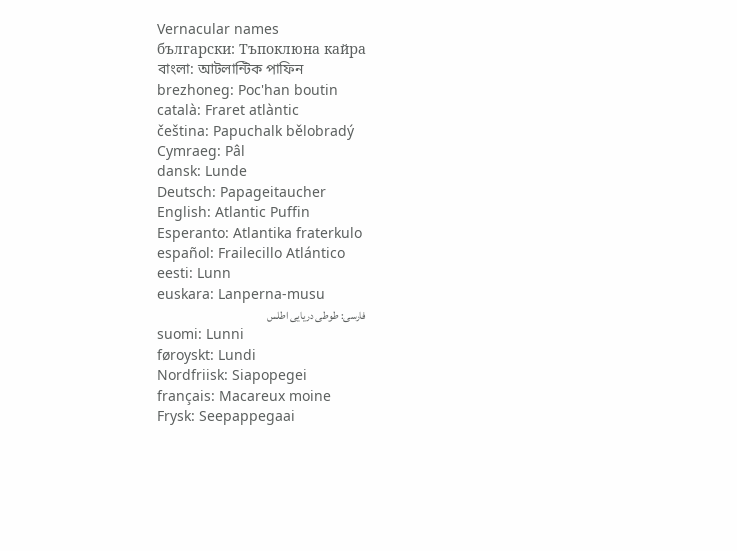Vernacular names
български: Тъпоклюна кайра
বাংলা: আটলান্টিক পাফিন
brezhoneg: Poc'han boutin
català: Fraret atlàntic
čeština: Papuchalk bělobradý
Cymraeg: Pâl
dansk: Lunde
Deutsch: Papageitaucher
English: Atlantic Puffin
Esperanto: Atlantika fraterkulo
español: Frailecillo Atlántico
eesti: Lunn
euskara: Lanperna-musu
فارسی: طوطی دریایی اطلس
suomi: Lunni
føroyskt: Lundi
Nordfriisk: Siapopegei
français: Macareux moine
Frysk: Seepappegaai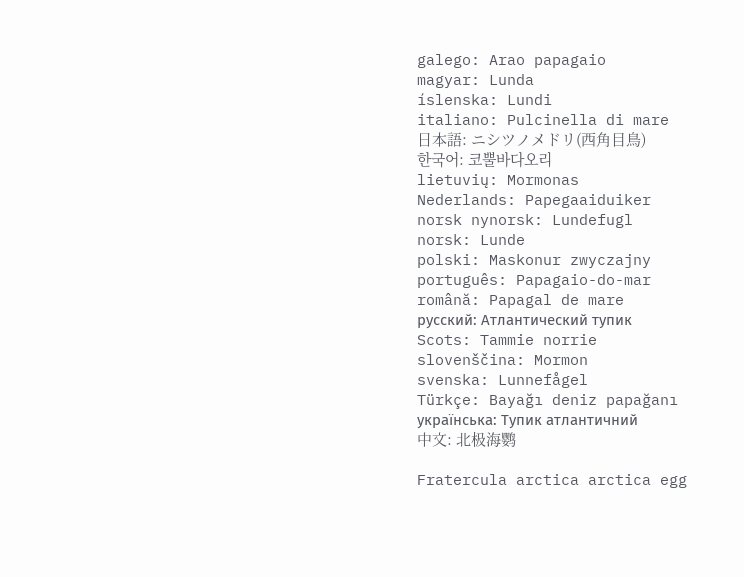galego: Arao papagaio
magyar: Lunda
íslenska: Lundi
italiano: Pulcinella di mare
日本語: ニシツノメドリ(西角目鳥)
한국어: 코뿔바다오리
lietuvių: Mormonas
Nederlands: Papegaaiduiker
norsk nynorsk: Lundefugl
norsk: Lunde
polski: Maskonur zwyczajny
português: Papagaio-do-mar
română: Papagal de mare
русский: Атлантический тупик
Scots: Tammie norrie
slovenščina: Mormon
svenska: Lunnefågel
Türkçe: Bayağı deniz papağanı
українська: Тупик атлантичний
中文: 北极海鹦

Fratercula arctica arctica egg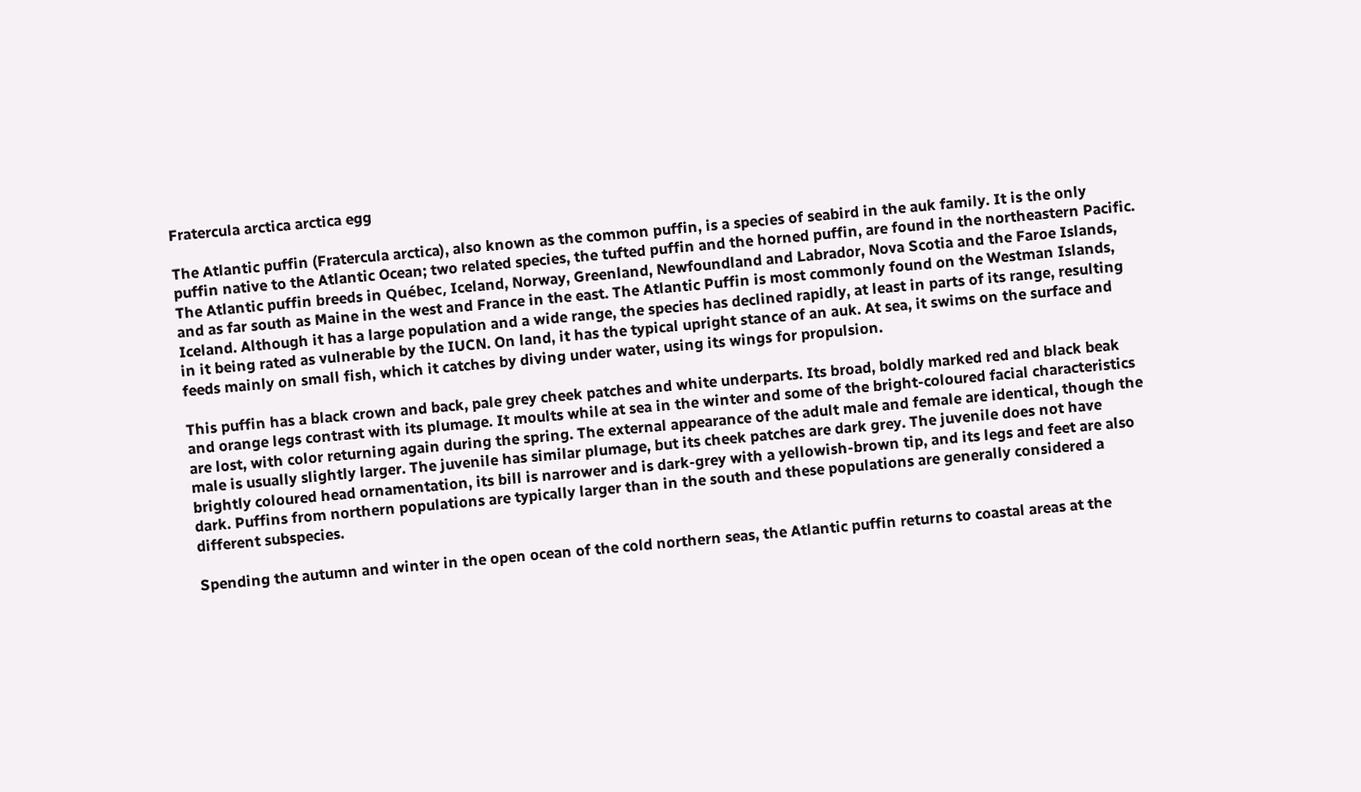Fratercula arctica arctica egg

The Atlantic puffin (Fratercula arctica), also known as the common puffin, is a species of seabird in the auk family. It is the only puffin native to the Atlantic Ocean; two related species, the tufted puffin and the horned puffin, are found in the northeastern Pacific. The Atlantic puffin breeds in Québec, Iceland, Norway, Greenland, Newfoundland and Labrador, Nova Scotia and the Faroe Islands, and as far south as Maine in the west and France in the east. The Atlantic Puffin is most commonly found on the Westman Islands, Iceland. Although it has a large population and a wide range, the species has declined rapidly, at least in parts of its range, resulting in it being rated as vulnerable by the IUCN. On land, it has the typical upright stance of an auk. At sea, it swims on the surface and feeds mainly on small fish, which it catches by diving under water, using its wings for propulsion.

This puffin has a black crown and back, pale grey cheek patches and white underparts. Its broad, boldly marked red and black beak and orange legs contrast with its plumage. It moults while at sea in the winter and some of the bright-coloured facial characteristics are lost, with color returning again during the spring. The external appearance of the adult male and female are identical, though the male is usually slightly larger. The juvenile has similar plumage, but its cheek patches are dark grey. The juvenile does not have brightly coloured head ornamentation, its bill is narrower and is dark-grey with a yellowish-brown tip, and its legs and feet are also dark. Puffins from northern populations are typically larger than in the south and these populations are generally considered a different subspecies.

Spending the autumn and winter in the open ocean of the cold northern seas, the Atlantic puffin returns to coastal areas at the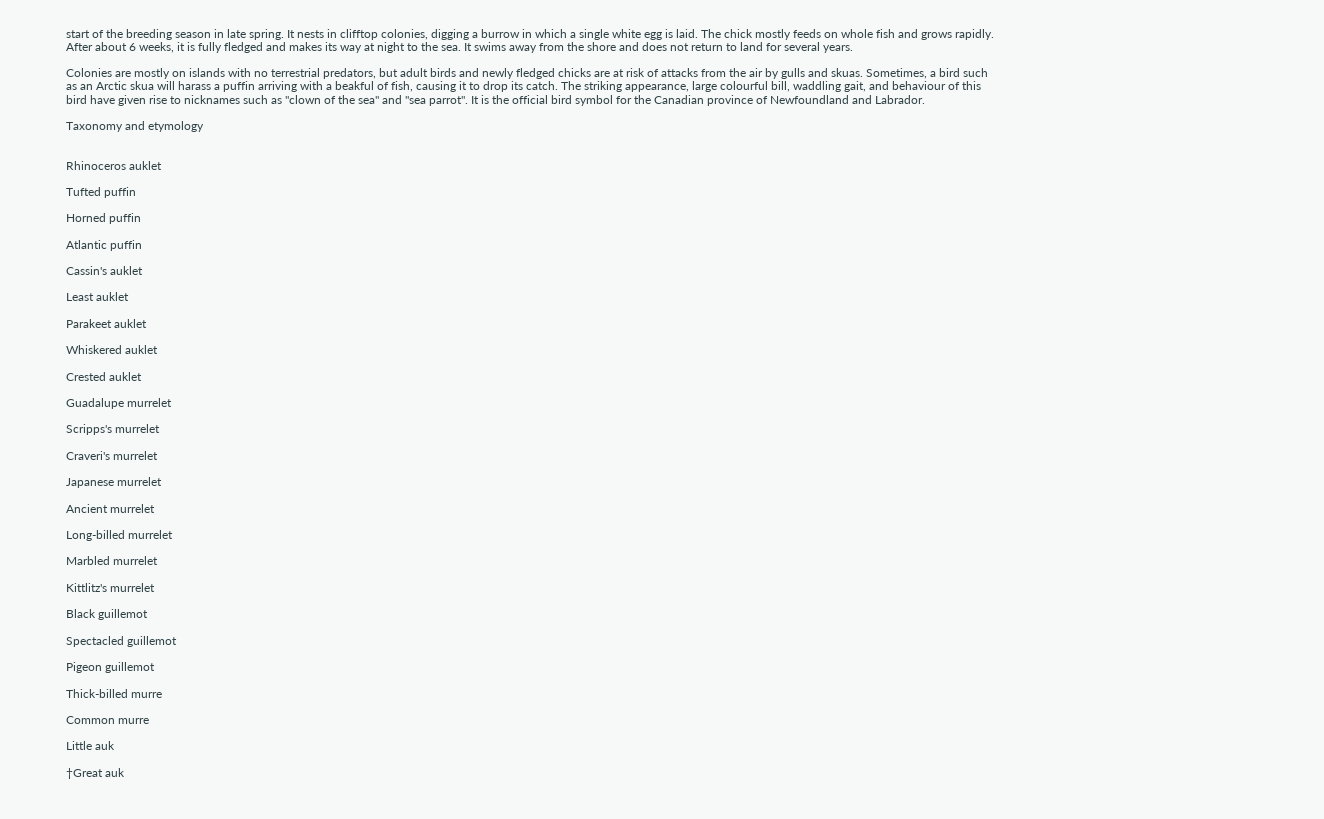start of the breeding season in late spring. It nests in clifftop colonies, digging a burrow in which a single white egg is laid. The chick mostly feeds on whole fish and grows rapidly. After about 6 weeks, it is fully fledged and makes its way at night to the sea. It swims away from the shore and does not return to land for several years.

Colonies are mostly on islands with no terrestrial predators, but adult birds and newly fledged chicks are at risk of attacks from the air by gulls and skuas. Sometimes, a bird such as an Arctic skua will harass a puffin arriving with a beakful of fish, causing it to drop its catch. The striking appearance, large colourful bill, waddling gait, and behaviour of this bird have given rise to nicknames such as "clown of the sea" and "sea parrot". It is the official bird symbol for the Canadian province of Newfoundland and Labrador.

Taxonomy and etymology


Rhinoceros auklet

Tufted puffin

Horned puffin

Atlantic puffin

Cassin's auklet

Least auklet

Parakeet auklet

Whiskered auklet

Crested auklet

Guadalupe murrelet

Scripps's murrelet

Craveri's murrelet

Japanese murrelet

Ancient murrelet

Long-billed murrelet

Marbled murrelet

Kittlitz's murrelet

Black guillemot

Spectacled guillemot

Pigeon guillemot

Thick-billed murre

Common murre

Little auk

†Great auk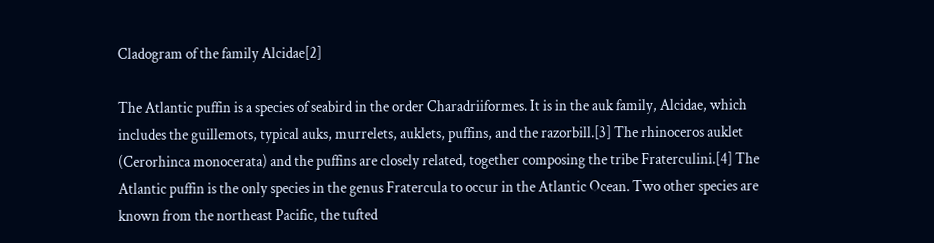Cladogram of the family Alcidae[2]

The Atlantic puffin is a species of seabird in the order Charadriiformes. It is in the auk family, Alcidae, which includes the guillemots, typical auks, murrelets, auklets, puffins, and the razorbill.[3] The rhinoceros auklet (Cerorhinca monocerata) and the puffins are closely related, together composing the tribe Fraterculini.[4] The Atlantic puffin is the only species in the genus Fratercula to occur in the Atlantic Ocean. Two other species are known from the northeast Pacific, the tufted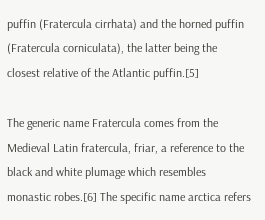puffin (Fratercula cirrhata) and the horned puffin (Fratercula corniculata), the latter being the closest relative of the Atlantic puffin.[5]

The generic name Fratercula comes from the Medieval Latin fratercula, friar, a reference to the black and white plumage which resembles monastic robes.[6] The specific name arctica refers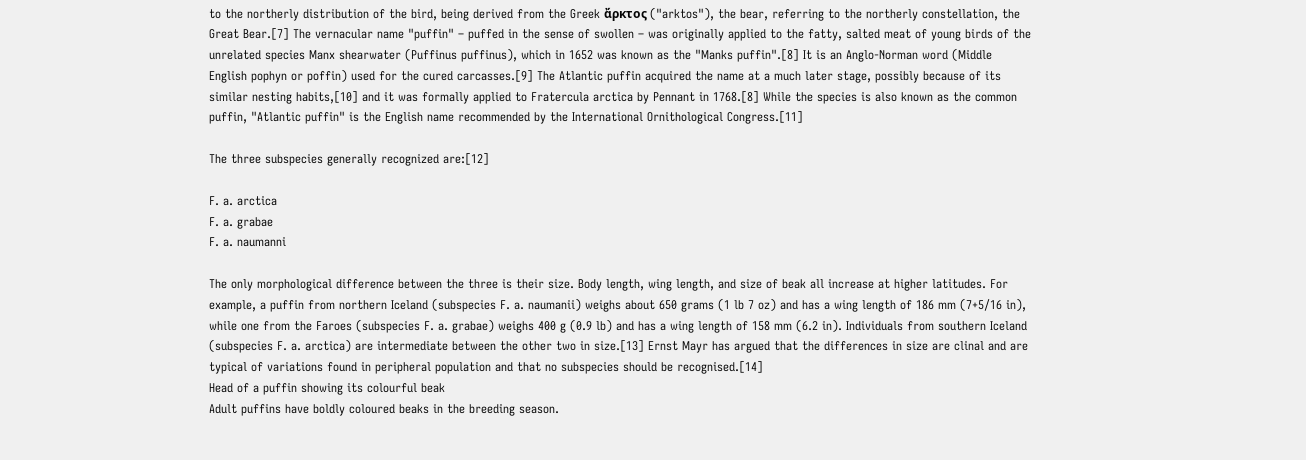to the northerly distribution of the bird, being derived from the Greek ἄρκτος ("arktos"), the bear, referring to the northerly constellation, the Great Bear.[7] The vernacular name "puffin" – puffed in the sense of swollen – was originally applied to the fatty, salted meat of young birds of the unrelated species Manx shearwater (Puffinus puffinus), which in 1652 was known as the "Manks puffin".[8] It is an Anglo-Norman word (Middle English pophyn or poffin) used for the cured carcasses.[9] The Atlantic puffin acquired the name at a much later stage, possibly because of its similar nesting habits,[10] and it was formally applied to Fratercula arctica by Pennant in 1768.[8] While the species is also known as the common puffin, "Atlantic puffin" is the English name recommended by the International Ornithological Congress.[11]

The three subspecies generally recognized are:[12]

F. a. arctica
F. a. grabae
F. a. naumanni

The only morphological difference between the three is their size. Body length, wing length, and size of beak all increase at higher latitudes. For example, a puffin from northern Iceland (subspecies F. a. naumanii) weighs about 650 grams (1 lb 7 oz) and has a wing length of 186 mm (7+5⁄16 in), while one from the Faroes (subspecies F. a. grabae) weighs 400 g (0.9 lb) and has a wing length of 158 mm (6.2 in). Individuals from southern Iceland (subspecies F. a. arctica) are intermediate between the other two in size.[13] Ernst Mayr has argued that the differences in size are clinal and are typical of variations found in peripheral population and that no subspecies should be recognised.[14]
Head of a puffin showing its colourful beak
Adult puffins have boldly coloured beaks in the breeding season.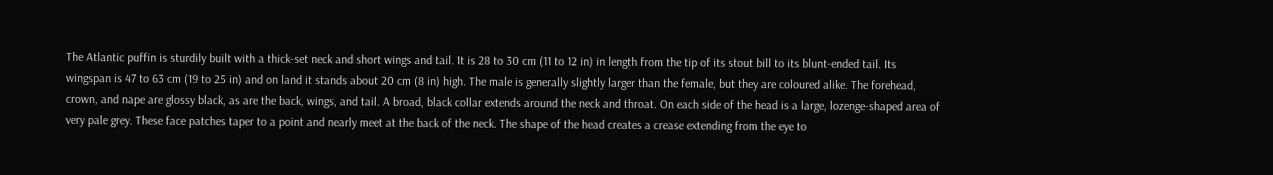The Atlantic puffin is sturdily built with a thick-set neck and short wings and tail. It is 28 to 30 cm (11 to 12 in) in length from the tip of its stout bill to its blunt-ended tail. Its wingspan is 47 to 63 cm (19 to 25 in) and on land it stands about 20 cm (8 in) high. The male is generally slightly larger than the female, but they are coloured alike. The forehead, crown, and nape are glossy black, as are the back, wings, and tail. A broad, black collar extends around the neck and throat. On each side of the head is a large, lozenge-shaped area of very pale grey. These face patches taper to a point and nearly meet at the back of the neck. The shape of the head creates a crease extending from the eye to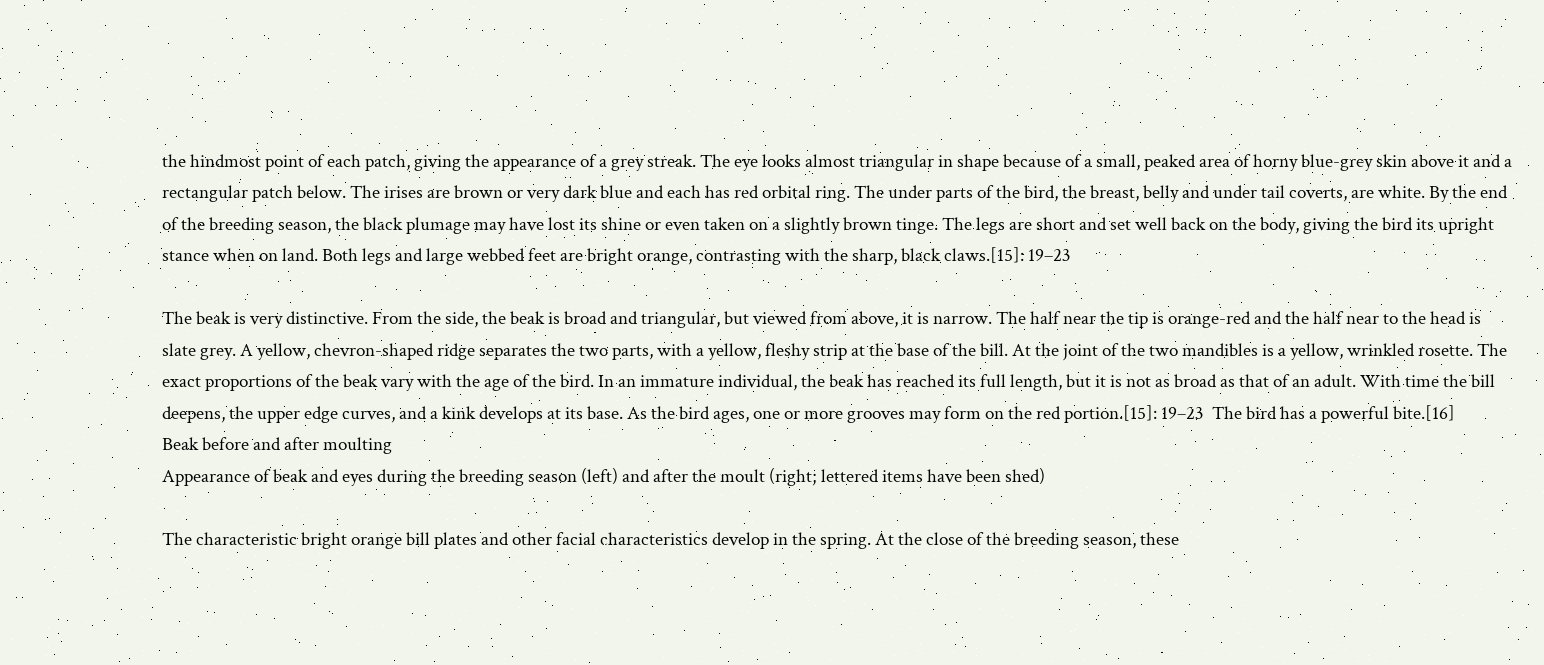the hindmost point of each patch, giving the appearance of a grey streak. The eye looks almost triangular in shape because of a small, peaked area of horny blue-grey skin above it and a rectangular patch below. The irises are brown or very dark blue and each has red orbital ring. The under parts of the bird, the breast, belly and under tail coverts, are white. By the end of the breeding season, the black plumage may have lost its shine or even taken on a slightly brown tinge. The legs are short and set well back on the body, giving the bird its upright stance when on land. Both legs and large webbed feet are bright orange, contrasting with the sharp, black claws.[15]: 19–23

The beak is very distinctive. From the side, the beak is broad and triangular, but viewed from above, it is narrow. The half near the tip is orange-red and the half near to the head is slate grey. A yellow, chevron-shaped ridge separates the two parts, with a yellow, fleshy strip at the base of the bill. At the joint of the two mandibles is a yellow, wrinkled rosette. The exact proportions of the beak vary with the age of the bird. In an immature individual, the beak has reached its full length, but it is not as broad as that of an adult. With time the bill deepens, the upper edge curves, and a kink develops at its base. As the bird ages, one or more grooves may form on the red portion.[15]: 19–23  The bird has a powerful bite.[16]
Beak before and after moulting
Appearance of beak and eyes during the breeding season (left) and after the moult (right; lettered items have been shed)

The characteristic bright orange bill plates and other facial characteristics develop in the spring. At the close of the breeding season, these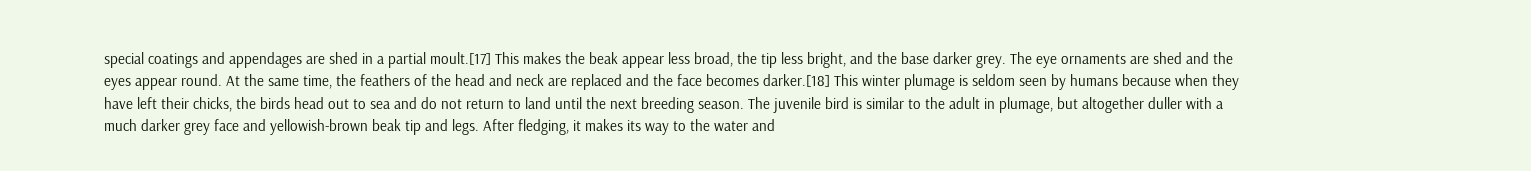special coatings and appendages are shed in a partial moult.[17] This makes the beak appear less broad, the tip less bright, and the base darker grey. The eye ornaments are shed and the eyes appear round. At the same time, the feathers of the head and neck are replaced and the face becomes darker.[18] This winter plumage is seldom seen by humans because when they have left their chicks, the birds head out to sea and do not return to land until the next breeding season. The juvenile bird is similar to the adult in plumage, but altogether duller with a much darker grey face and yellowish-brown beak tip and legs. After fledging, it makes its way to the water and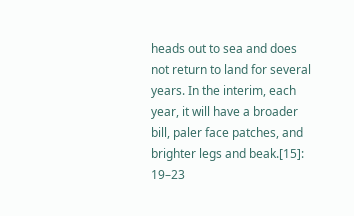heads out to sea and does not return to land for several years. In the interim, each year, it will have a broader bill, paler face patches, and brighter legs and beak.[15]: 19–23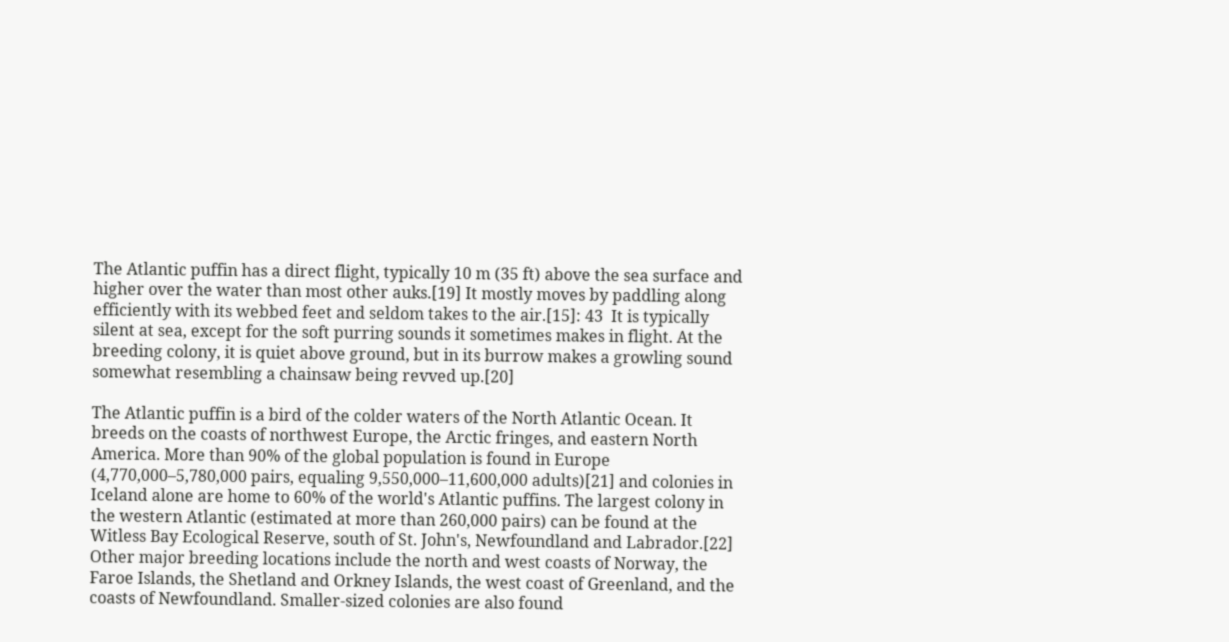The Atlantic puffin has a direct flight, typically 10 m (35 ft) above the sea surface and higher over the water than most other auks.[19] It mostly moves by paddling along efficiently with its webbed feet and seldom takes to the air.[15]: 43  It is typically silent at sea, except for the soft purring sounds it sometimes makes in flight. At the breeding colony, it is quiet above ground, but in its burrow makes a growling sound somewhat resembling a chainsaw being revved up.[20]

The Atlantic puffin is a bird of the colder waters of the North Atlantic Ocean. It breeds on the coasts of northwest Europe, the Arctic fringes, and eastern North America. More than 90% of the global population is found in Europe (4,770,000–5,780,000 pairs, equaling 9,550,000–11,600,000 adults)[21] and colonies in Iceland alone are home to 60% of the world's Atlantic puffins. The largest colony in the western Atlantic (estimated at more than 260,000 pairs) can be found at the Witless Bay Ecological Reserve, south of St. John's, Newfoundland and Labrador.[22] Other major breeding locations include the north and west coasts of Norway, the Faroe Islands, the Shetland and Orkney Islands, the west coast of Greenland, and the coasts of Newfoundland. Smaller-sized colonies are also found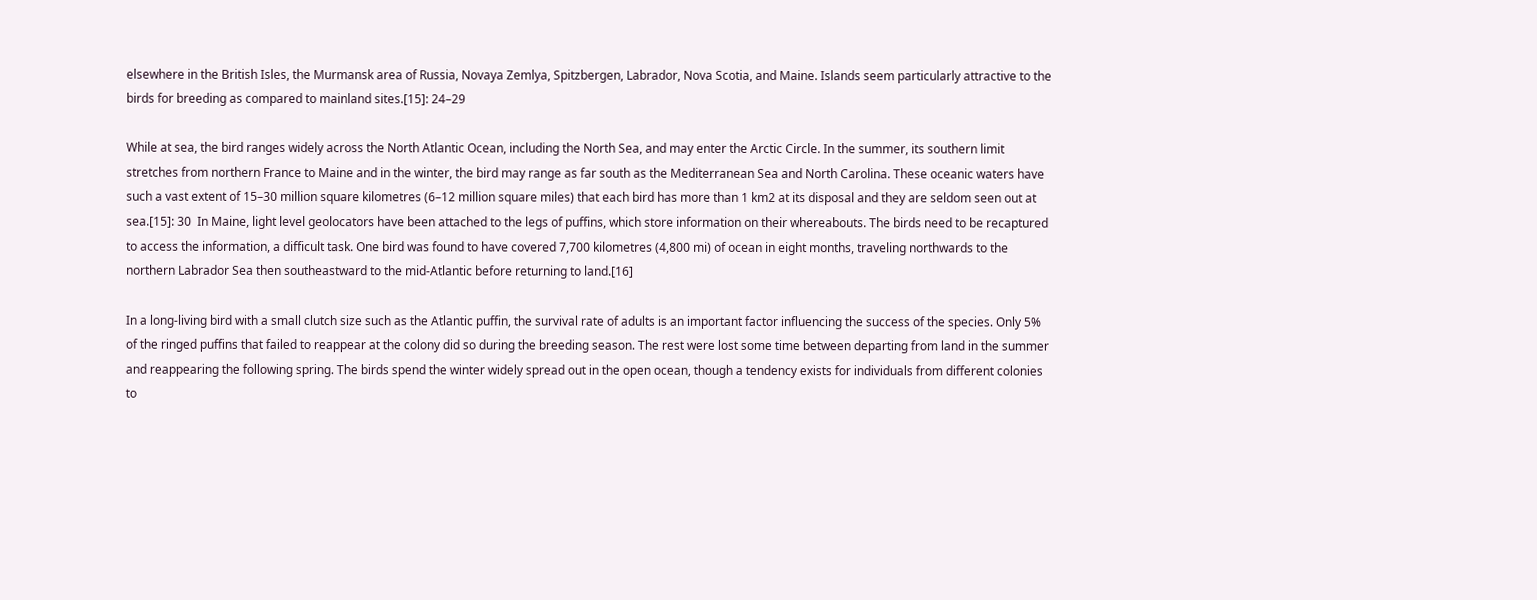elsewhere in the British Isles, the Murmansk area of Russia, Novaya Zemlya, Spitzbergen, Labrador, Nova Scotia, and Maine. Islands seem particularly attractive to the birds for breeding as compared to mainland sites.[15]: 24–29

While at sea, the bird ranges widely across the North Atlantic Ocean, including the North Sea, and may enter the Arctic Circle. In the summer, its southern limit stretches from northern France to Maine and in the winter, the bird may range as far south as the Mediterranean Sea and North Carolina. These oceanic waters have such a vast extent of 15–30 million square kilometres (6–12 million square miles) that each bird has more than 1 km2 at its disposal and they are seldom seen out at sea.[15]: 30  In Maine, light level geolocators have been attached to the legs of puffins, which store information on their whereabouts. The birds need to be recaptured to access the information, a difficult task. One bird was found to have covered 7,700 kilometres (4,800 mi) of ocean in eight months, traveling northwards to the northern Labrador Sea then southeastward to the mid-Atlantic before returning to land.[16]

In a long-living bird with a small clutch size such as the Atlantic puffin, the survival rate of adults is an important factor influencing the success of the species. Only 5% of the ringed puffins that failed to reappear at the colony did so during the breeding season. The rest were lost some time between departing from land in the summer and reappearing the following spring. The birds spend the winter widely spread out in the open ocean, though a tendency exists for individuals from different colonies to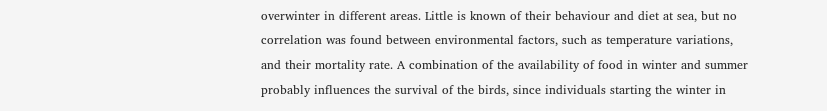overwinter in different areas. Little is known of their behaviour and diet at sea, but no correlation was found between environmental factors, such as temperature variations, and their mortality rate. A combination of the availability of food in winter and summer probably influences the survival of the birds, since individuals starting the winter in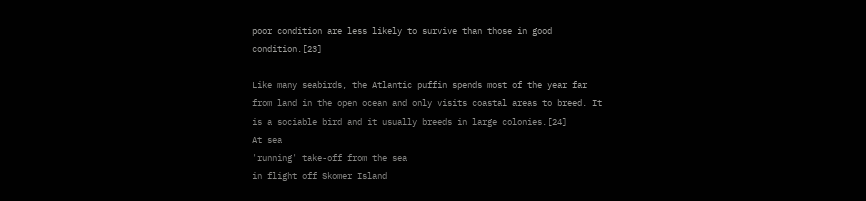poor condition are less likely to survive than those in good condition.[23]

Like many seabirds, the Atlantic puffin spends most of the year far from land in the open ocean and only visits coastal areas to breed. It is a sociable bird and it usually breeds in large colonies.[24]
At sea
'running' take-off from the sea
in flight off Skomer Island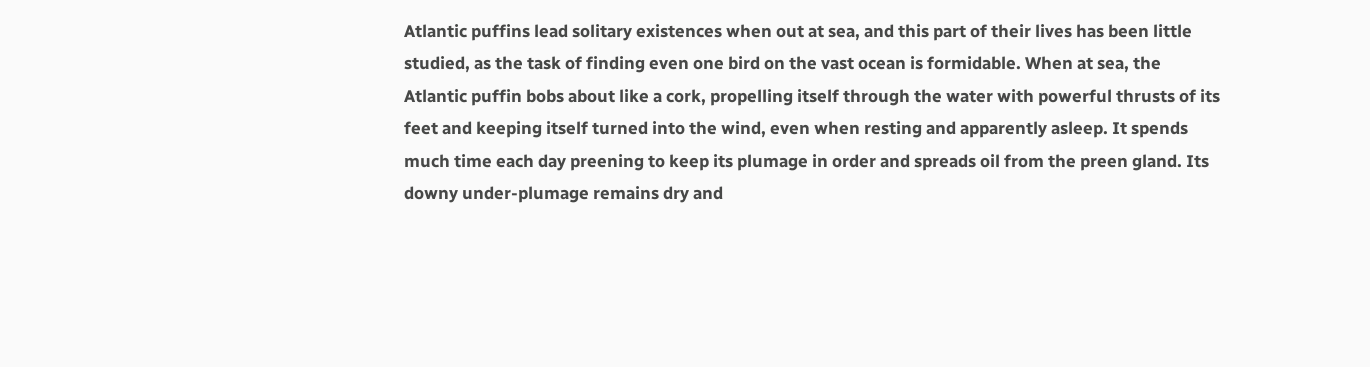Atlantic puffins lead solitary existences when out at sea, and this part of their lives has been little studied, as the task of finding even one bird on the vast ocean is formidable. When at sea, the Atlantic puffin bobs about like a cork, propelling itself through the water with powerful thrusts of its feet and keeping itself turned into the wind, even when resting and apparently asleep. It spends much time each day preening to keep its plumage in order and spreads oil from the preen gland. Its downy under-plumage remains dry and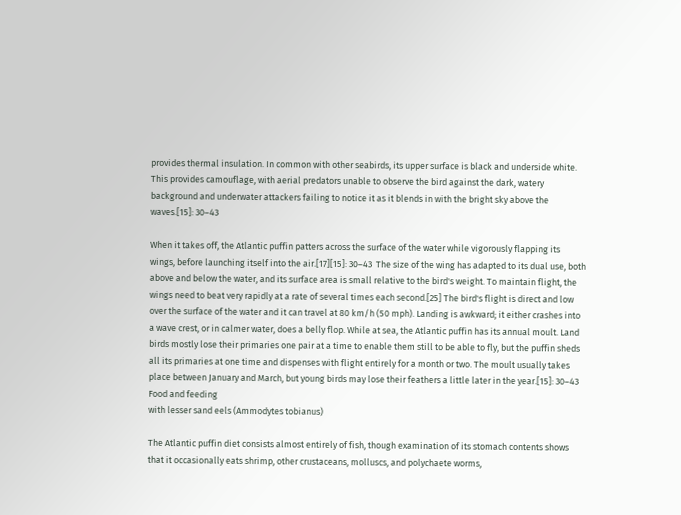provides thermal insulation. In common with other seabirds, its upper surface is black and underside white. This provides camouflage, with aerial predators unable to observe the bird against the dark, watery background and underwater attackers failing to notice it as it blends in with the bright sky above the waves.[15]: 30–43

When it takes off, the Atlantic puffin patters across the surface of the water while vigorously flapping its wings, before launching itself into the air.[17][15]: 30–43  The size of the wing has adapted to its dual use, both above and below the water, and its surface area is small relative to the bird's weight. To maintain flight, the wings need to beat very rapidly at a rate of several times each second.[25] The bird's flight is direct and low over the surface of the water and it can travel at 80 km/h (50 mph). Landing is awkward; it either crashes into a wave crest, or in calmer water, does a belly flop. While at sea, the Atlantic puffin has its annual moult. Land birds mostly lose their primaries one pair at a time to enable them still to be able to fly, but the puffin sheds all its primaries at one time and dispenses with flight entirely for a month or two. The moult usually takes place between January and March, but young birds may lose their feathers a little later in the year.[15]: 30–43
Food and feeding
with lesser sand eels (Ammodytes tobianus)

The Atlantic puffin diet consists almost entirely of fish, though examination of its stomach contents shows that it occasionally eats shrimp, other crustaceans, molluscs, and polychaete worms,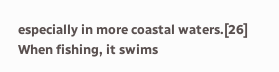especially in more coastal waters.[26] When fishing, it swims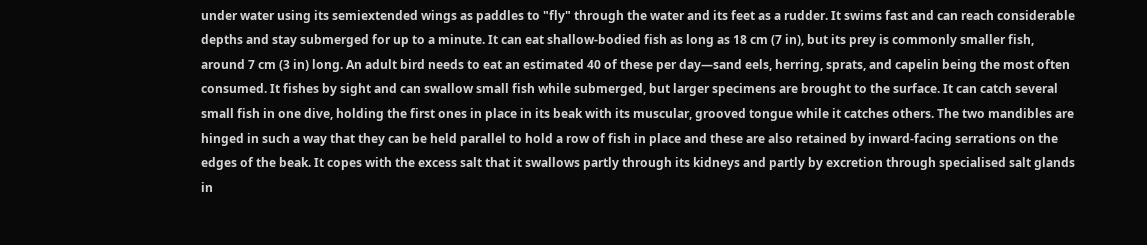under water using its semiextended wings as paddles to "fly" through the water and its feet as a rudder. It swims fast and can reach considerable depths and stay submerged for up to a minute. It can eat shallow-bodied fish as long as 18 cm (7 in), but its prey is commonly smaller fish, around 7 cm (3 in) long. An adult bird needs to eat an estimated 40 of these per day—sand eels, herring, sprats, and capelin being the most often consumed. It fishes by sight and can swallow small fish while submerged, but larger specimens are brought to the surface. It can catch several small fish in one dive, holding the first ones in place in its beak with its muscular, grooved tongue while it catches others. The two mandibles are hinged in such a way that they can be held parallel to hold a row of fish in place and these are also retained by inward-facing serrations on the edges of the beak. It copes with the excess salt that it swallows partly through its kidneys and partly by excretion through specialised salt glands in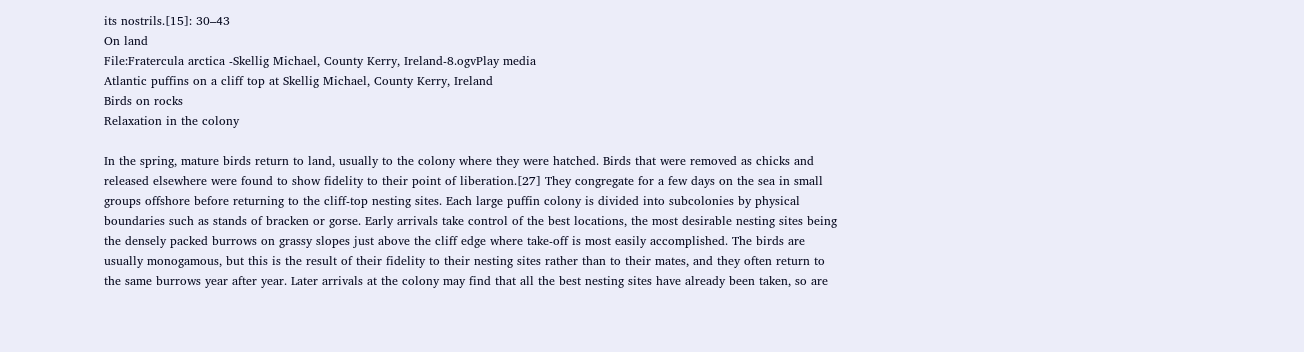its nostrils.[15]: 30–43
On land
File:Fratercula arctica -Skellig Michael, County Kerry, Ireland-8.ogvPlay media
Atlantic puffins on a cliff top at Skellig Michael, County Kerry, Ireland
Birds on rocks
Relaxation in the colony

In the spring, mature birds return to land, usually to the colony where they were hatched. Birds that were removed as chicks and released elsewhere were found to show fidelity to their point of liberation.[27] They congregate for a few days on the sea in small groups offshore before returning to the cliff-top nesting sites. Each large puffin colony is divided into subcolonies by physical boundaries such as stands of bracken or gorse. Early arrivals take control of the best locations, the most desirable nesting sites being the densely packed burrows on grassy slopes just above the cliff edge where take-off is most easily accomplished. The birds are usually monogamous, but this is the result of their fidelity to their nesting sites rather than to their mates, and they often return to the same burrows year after year. Later arrivals at the colony may find that all the best nesting sites have already been taken, so are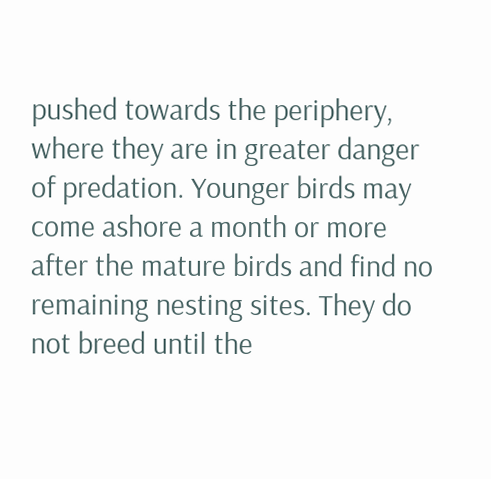pushed towards the periphery, where they are in greater danger of predation. Younger birds may come ashore a month or more after the mature birds and find no remaining nesting sites. They do not breed until the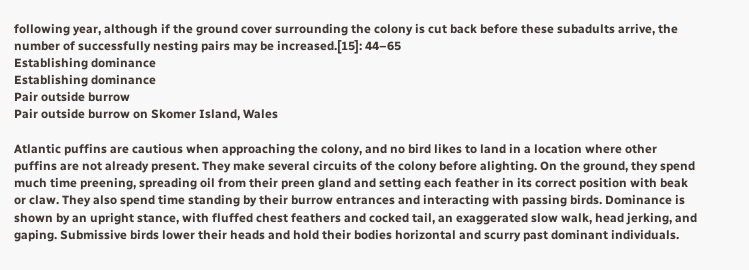following year, although if the ground cover surrounding the colony is cut back before these subadults arrive, the number of successfully nesting pairs may be increased.[15]: 44–65
Establishing dominance
Establishing dominance
Pair outside burrow
Pair outside burrow on Skomer Island, Wales

Atlantic puffins are cautious when approaching the colony, and no bird likes to land in a location where other puffins are not already present. They make several circuits of the colony before alighting. On the ground, they spend much time preening, spreading oil from their preen gland and setting each feather in its correct position with beak or claw. They also spend time standing by their burrow entrances and interacting with passing birds. Dominance is shown by an upright stance, with fluffed chest feathers and cocked tail, an exaggerated slow walk, head jerking, and gaping. Submissive birds lower their heads and hold their bodies horizontal and scurry past dominant individuals.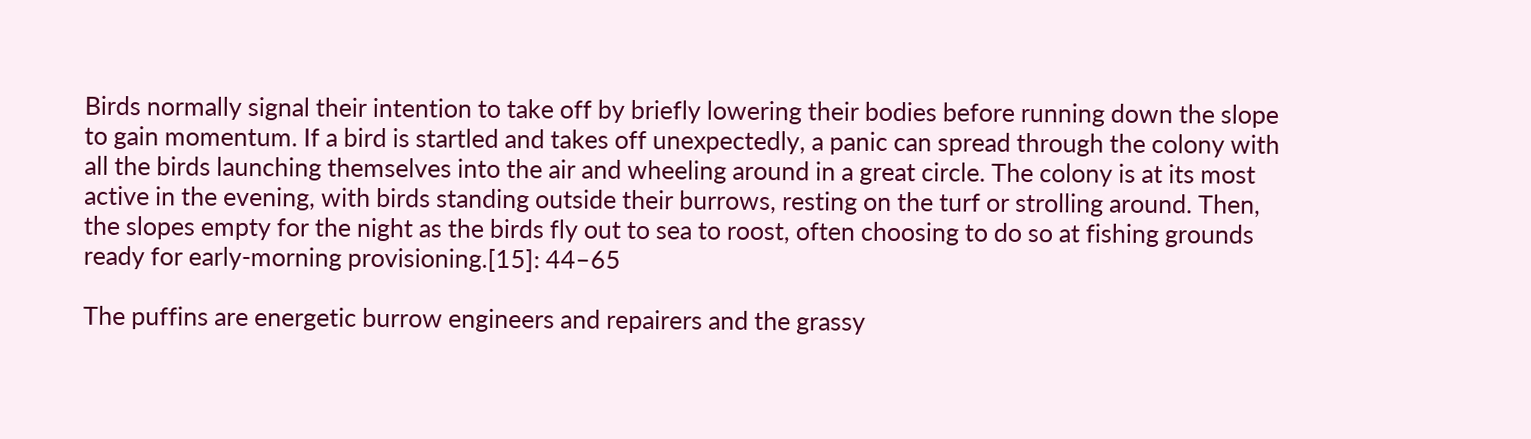Birds normally signal their intention to take off by briefly lowering their bodies before running down the slope to gain momentum. If a bird is startled and takes off unexpectedly, a panic can spread through the colony with all the birds launching themselves into the air and wheeling around in a great circle. The colony is at its most active in the evening, with birds standing outside their burrows, resting on the turf or strolling around. Then, the slopes empty for the night as the birds fly out to sea to roost, often choosing to do so at fishing grounds ready for early-morning provisioning.[15]: 44–65

The puffins are energetic burrow engineers and repairers and the grassy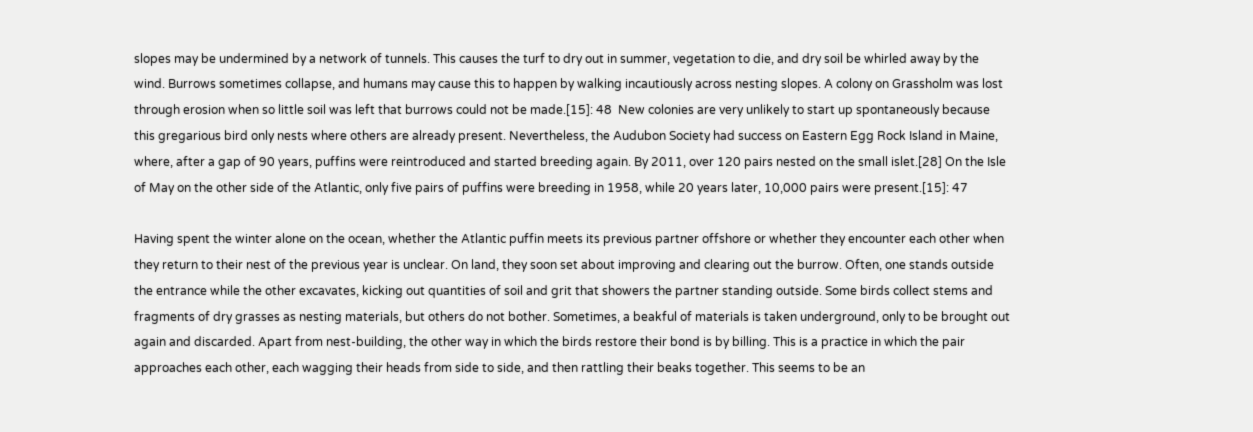slopes may be undermined by a network of tunnels. This causes the turf to dry out in summer, vegetation to die, and dry soil be whirled away by the wind. Burrows sometimes collapse, and humans may cause this to happen by walking incautiously across nesting slopes. A colony on Grassholm was lost through erosion when so little soil was left that burrows could not be made.[15]: 48  New colonies are very unlikely to start up spontaneously because this gregarious bird only nests where others are already present. Nevertheless, the Audubon Society had success on Eastern Egg Rock Island in Maine, where, after a gap of 90 years, puffins were reintroduced and started breeding again. By 2011, over 120 pairs nested on the small islet.[28] On the Isle of May on the other side of the Atlantic, only five pairs of puffins were breeding in 1958, while 20 years later, 10,000 pairs were present.[15]: 47

Having spent the winter alone on the ocean, whether the Atlantic puffin meets its previous partner offshore or whether they encounter each other when they return to their nest of the previous year is unclear. On land, they soon set about improving and clearing out the burrow. Often, one stands outside the entrance while the other excavates, kicking out quantities of soil and grit that showers the partner standing outside. Some birds collect stems and fragments of dry grasses as nesting materials, but others do not bother. Sometimes, a beakful of materials is taken underground, only to be brought out again and discarded. Apart from nest-building, the other way in which the birds restore their bond is by billing. This is a practice in which the pair approaches each other, each wagging their heads from side to side, and then rattling their beaks together. This seems to be an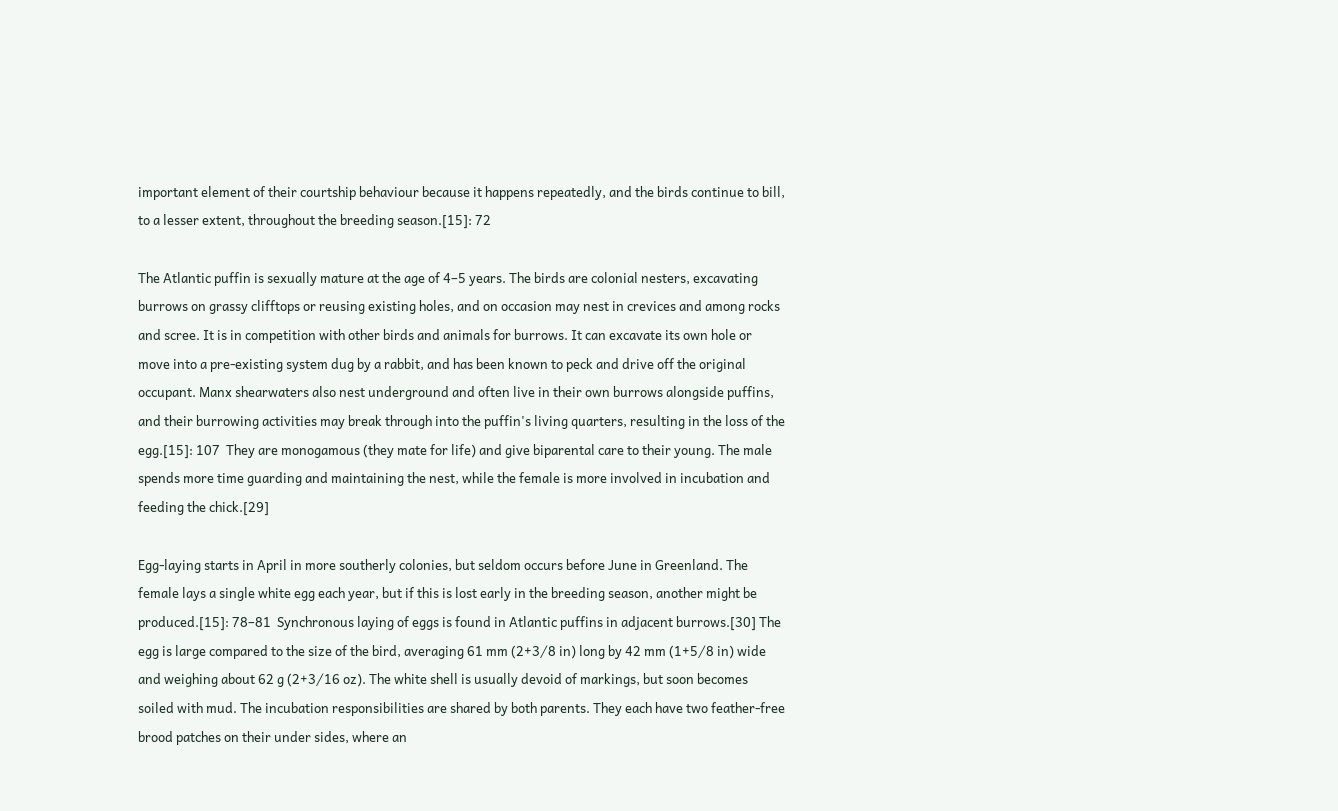important element of their courtship behaviour because it happens repeatedly, and the birds continue to bill, to a lesser extent, throughout the breeding season.[15]: 72

The Atlantic puffin is sexually mature at the age of 4–5 years. The birds are colonial nesters, excavating burrows on grassy clifftops or reusing existing holes, and on occasion may nest in crevices and among rocks and scree. It is in competition with other birds and animals for burrows. It can excavate its own hole or move into a pre-existing system dug by a rabbit, and has been known to peck and drive off the original occupant. Manx shearwaters also nest underground and often live in their own burrows alongside puffins, and their burrowing activities may break through into the puffin's living quarters, resulting in the loss of the egg.[15]: 107  They are monogamous (they mate for life) and give biparental care to their young. The male spends more time guarding and maintaining the nest, while the female is more involved in incubation and feeding the chick.[29]

Egg-laying starts in April in more southerly colonies, but seldom occurs before June in Greenland. The female lays a single white egg each year, but if this is lost early in the breeding season, another might be produced.[15]: 78–81  Synchronous laying of eggs is found in Atlantic puffins in adjacent burrows.[30] The egg is large compared to the size of the bird, averaging 61 mm (2+3⁄8 in) long by 42 mm (1+5⁄8 in) wide and weighing about 62 g (2+3⁄16 oz). The white shell is usually devoid of markings, but soon becomes soiled with mud. The incubation responsibilities are shared by both parents. They each have two feather-free brood patches on their under sides, where an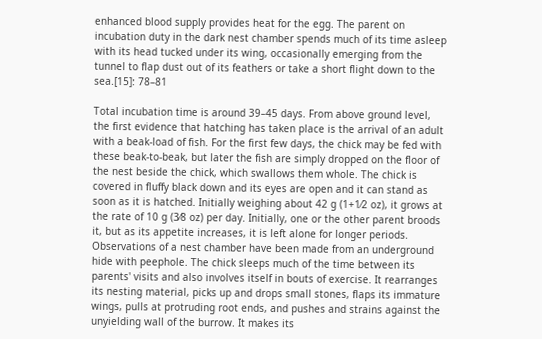enhanced blood supply provides heat for the egg. The parent on incubation duty in the dark nest chamber spends much of its time asleep with its head tucked under its wing, occasionally emerging from the tunnel to flap dust out of its feathers or take a short flight down to the sea.[15]: 78–81

Total incubation time is around 39–45 days. From above ground level, the first evidence that hatching has taken place is the arrival of an adult with a beak-load of fish. For the first few days, the chick may be fed with these beak-to-beak, but later the fish are simply dropped on the floor of the nest beside the chick, which swallows them whole. The chick is covered in fluffy black down and its eyes are open and it can stand as soon as it is hatched. Initially weighing about 42 g (1+1⁄2 oz), it grows at the rate of 10 g (3⁄8 oz) per day. Initially, one or the other parent broods it, but as its appetite increases, it is left alone for longer periods. Observations of a nest chamber have been made from an underground hide with peephole. The chick sleeps much of the time between its parents' visits and also involves itself in bouts of exercise. It rearranges its nesting material, picks up and drops small stones, flaps its immature wings, pulls at protruding root ends, and pushes and strains against the unyielding wall of the burrow. It makes its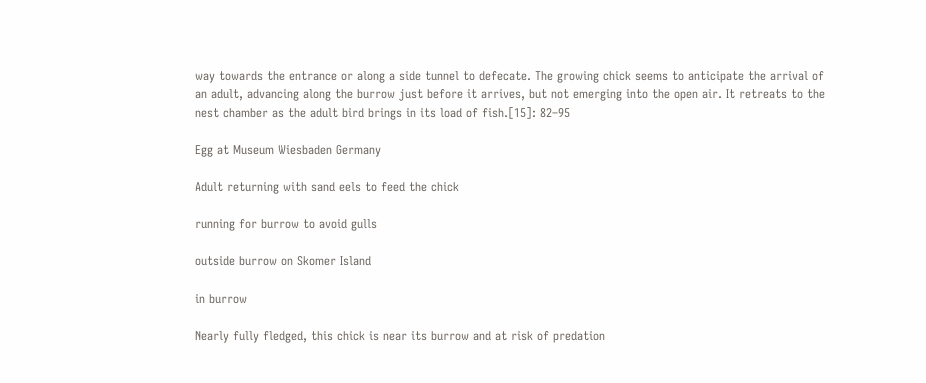way towards the entrance or along a side tunnel to defecate. The growing chick seems to anticipate the arrival of an adult, advancing along the burrow just before it arrives, but not emerging into the open air. It retreats to the nest chamber as the adult bird brings in its load of fish.[15]: 82–95

Egg at Museum Wiesbaden Germany

Adult returning with sand eels to feed the chick

running for burrow to avoid gulls

outside burrow on Skomer Island

in burrow

Nearly fully fledged, this chick is near its burrow and at risk of predation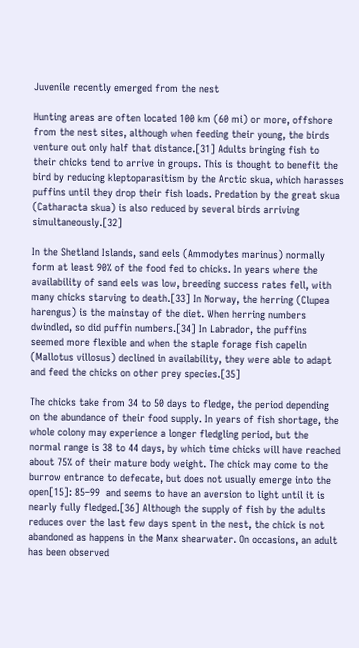Juvenile recently emerged from the nest

Hunting areas are often located 100 km (60 mi) or more, offshore from the nest sites, although when feeding their young, the birds venture out only half that distance.[31] Adults bringing fish to their chicks tend to arrive in groups. This is thought to benefit the bird by reducing kleptoparasitism by the Arctic skua, which harasses puffins until they drop their fish loads. Predation by the great skua (Catharacta skua) is also reduced by several birds arriving simultaneously.[32]

In the Shetland Islands, sand eels (Ammodytes marinus) normally form at least 90% of the food fed to chicks. In years where the availability of sand eels was low, breeding success rates fell, with many chicks starving to death.[33] In Norway, the herring (Clupea harengus) is the mainstay of the diet. When herring numbers dwindled, so did puffin numbers.[34] In Labrador, the puffins seemed more flexible and when the staple forage fish capelin (Mallotus villosus) declined in availability, they were able to adapt and feed the chicks on other prey species.[35]

The chicks take from 34 to 50 days to fledge, the period depending on the abundance of their food supply. In years of fish shortage, the whole colony may experience a longer fledgling period, but the normal range is 38 to 44 days, by which time chicks will have reached about 75% of their mature body weight. The chick may come to the burrow entrance to defecate, but does not usually emerge into the open[15]: 85–99  and seems to have an aversion to light until it is nearly fully fledged.[36] Although the supply of fish by the adults reduces over the last few days spent in the nest, the chick is not abandoned as happens in the Manx shearwater. On occasions, an adult has been observed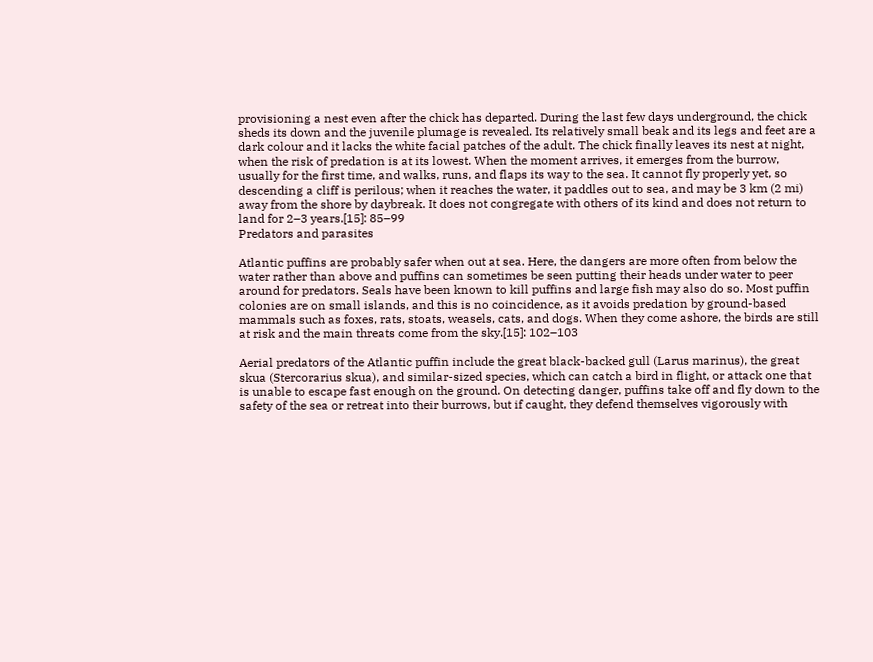provisioning a nest even after the chick has departed. During the last few days underground, the chick sheds its down and the juvenile plumage is revealed. Its relatively small beak and its legs and feet are a dark colour and it lacks the white facial patches of the adult. The chick finally leaves its nest at night, when the risk of predation is at its lowest. When the moment arrives, it emerges from the burrow, usually for the first time, and walks, runs, and flaps its way to the sea. It cannot fly properly yet, so descending a cliff is perilous; when it reaches the water, it paddles out to sea, and may be 3 km (2 mi) away from the shore by daybreak. It does not congregate with others of its kind and does not return to land for 2–3 years.[15]: 85–99
Predators and parasites

Atlantic puffins are probably safer when out at sea. Here, the dangers are more often from below the water rather than above and puffins can sometimes be seen putting their heads under water to peer around for predators. Seals have been known to kill puffins and large fish may also do so. Most puffin colonies are on small islands, and this is no coincidence, as it avoids predation by ground-based mammals such as foxes, rats, stoats, weasels, cats, and dogs. When they come ashore, the birds are still at risk and the main threats come from the sky.[15]: 102–103

Aerial predators of the Atlantic puffin include the great black-backed gull (Larus marinus), the great skua (Stercorarius skua), and similar-sized species, which can catch a bird in flight, or attack one that is unable to escape fast enough on the ground. On detecting danger, puffins take off and fly down to the safety of the sea or retreat into their burrows, but if caught, they defend themselves vigorously with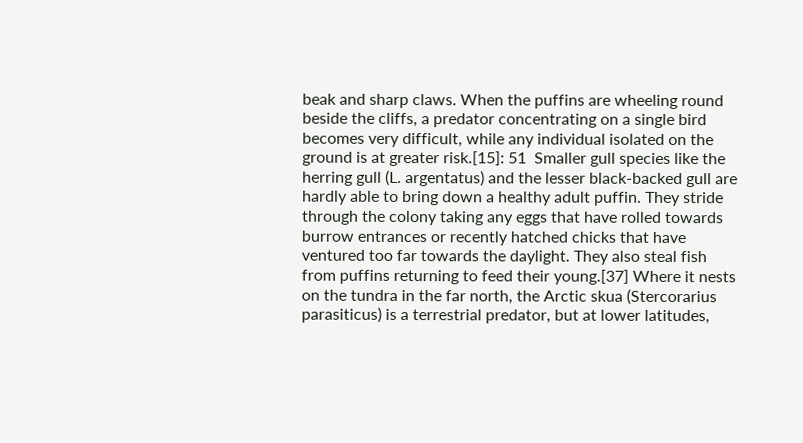beak and sharp claws. When the puffins are wheeling round beside the cliffs, a predator concentrating on a single bird becomes very difficult, while any individual isolated on the ground is at greater risk.[15]: 51  Smaller gull species like the herring gull (L. argentatus) and the lesser black-backed gull are hardly able to bring down a healthy adult puffin. They stride through the colony taking any eggs that have rolled towards burrow entrances or recently hatched chicks that have ventured too far towards the daylight. They also steal fish from puffins returning to feed their young.[37] Where it nests on the tundra in the far north, the Arctic skua (Stercorarius parasiticus) is a terrestrial predator, but at lower latitudes,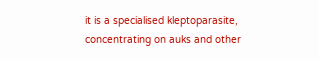it is a specialised kleptoparasite, concentrating on auks and other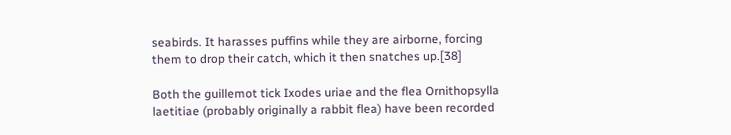seabirds. It harasses puffins while they are airborne, forcing them to drop their catch, which it then snatches up.[38]

Both the guillemot tick Ixodes uriae and the flea Ornithopsylla laetitiae (probably originally a rabbit flea) have been recorded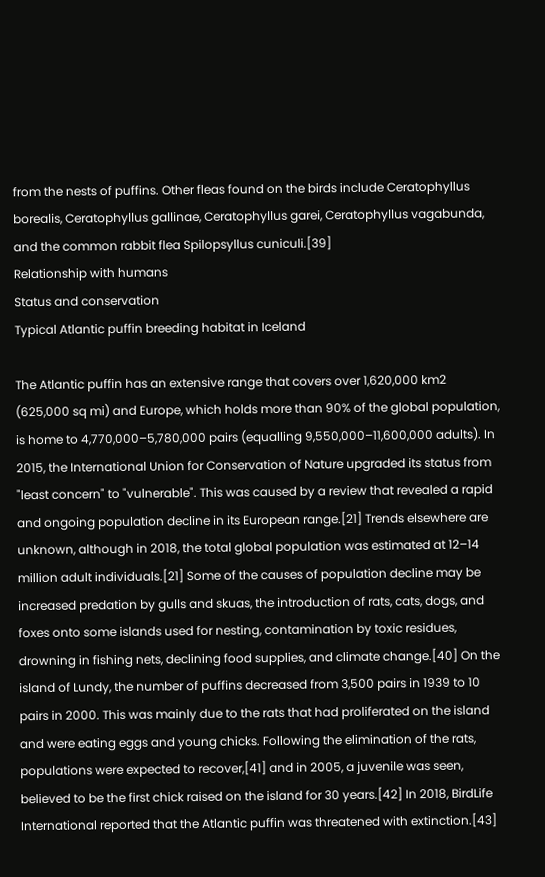from the nests of puffins. Other fleas found on the birds include Ceratophyllus borealis, Ceratophyllus gallinae, Ceratophyllus garei, Ceratophyllus vagabunda, and the common rabbit flea Spilopsyllus cuniculi.[39]
Relationship with humans
Status and conservation
Typical Atlantic puffin breeding habitat in Iceland

The Atlantic puffin has an extensive range that covers over 1,620,000 km2 (625,000 sq mi) and Europe, which holds more than 90% of the global population, is home to 4,770,000–5,780,000 pairs (equalling 9,550,000–11,600,000 adults). In 2015, the International Union for Conservation of Nature upgraded its status from "least concern" to "vulnerable". This was caused by a review that revealed a rapid and ongoing population decline in its European range.[21] Trends elsewhere are unknown, although in 2018, the total global population was estimated at 12–14 million adult individuals.[21] Some of the causes of population decline may be increased predation by gulls and skuas, the introduction of rats, cats, dogs, and foxes onto some islands used for nesting, contamination by toxic residues, drowning in fishing nets, declining food supplies, and climate change.[40] On the island of Lundy, the number of puffins decreased from 3,500 pairs in 1939 to 10 pairs in 2000. This was mainly due to the rats that had proliferated on the island and were eating eggs and young chicks. Following the elimination of the rats, populations were expected to recover,[41] and in 2005, a juvenile was seen, believed to be the first chick raised on the island for 30 years.[42] In 2018, BirdLife International reported that the Atlantic puffin was threatened with extinction.[43]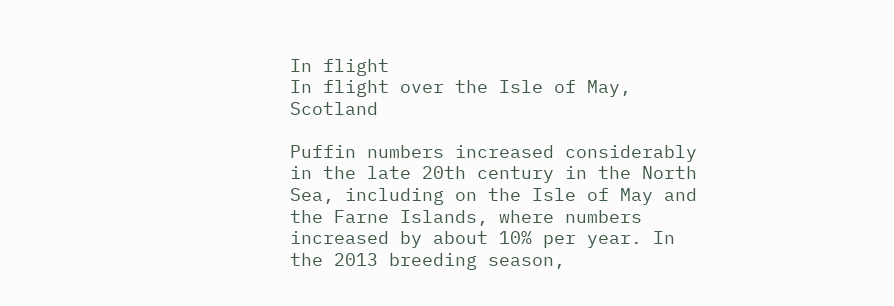In flight
In flight over the Isle of May, Scotland

Puffin numbers increased considerably in the late 20th century in the North Sea, including on the Isle of May and the Farne Islands, where numbers increased by about 10% per year. In the 2013 breeding season,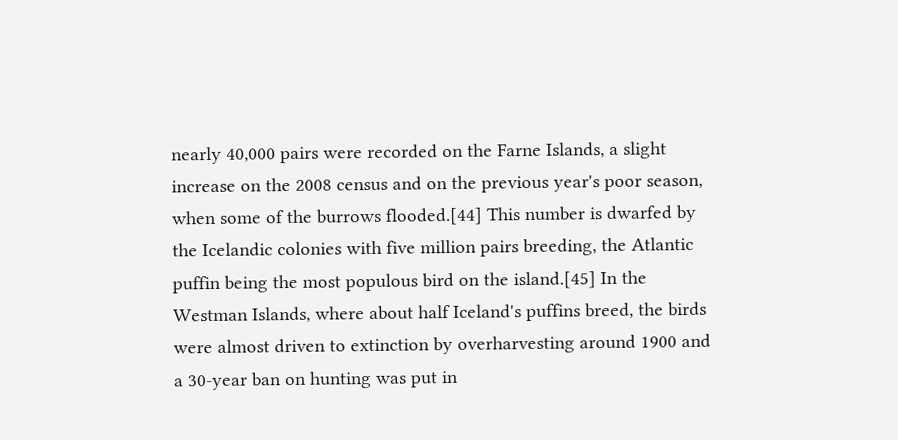nearly 40,000 pairs were recorded on the Farne Islands, a slight increase on the 2008 census and on the previous year's poor season, when some of the burrows flooded.[44] This number is dwarfed by the Icelandic colonies with five million pairs breeding, the Atlantic puffin being the most populous bird on the island.[45] In the Westman Islands, where about half Iceland's puffins breed, the birds were almost driven to extinction by overharvesting around 1900 and a 30-year ban on hunting was put in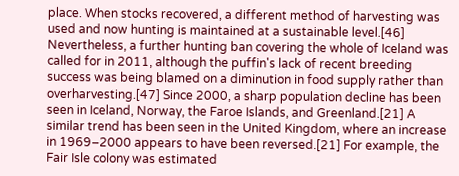place. When stocks recovered, a different method of harvesting was used and now hunting is maintained at a sustainable level.[46] Nevertheless, a further hunting ban covering the whole of Iceland was called for in 2011, although the puffin's lack of recent breeding success was being blamed on a diminution in food supply rather than overharvesting.[47] Since 2000, a sharp population decline has been seen in Iceland, Norway, the Faroe Islands, and Greenland.[21] A similar trend has been seen in the United Kingdom, where an increase in 1969–2000 appears to have been reversed.[21] For example, the Fair Isle colony was estimated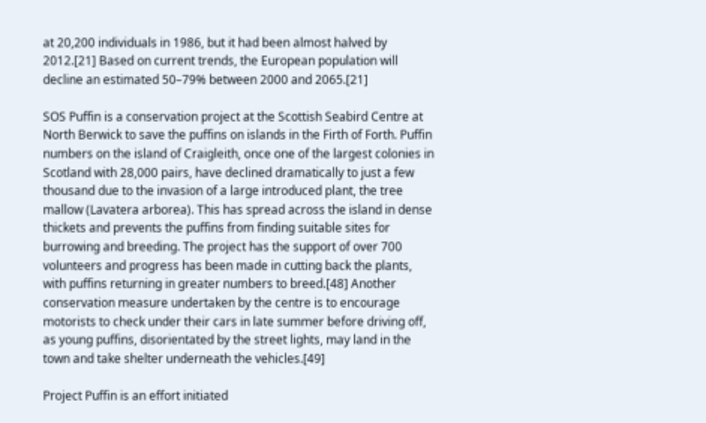at 20,200 individuals in 1986, but it had been almost halved by 2012.[21] Based on current trends, the European population will decline an estimated 50–79% between 2000 and 2065.[21]

SOS Puffin is a conservation project at the Scottish Seabird Centre at North Berwick to save the puffins on islands in the Firth of Forth. Puffin numbers on the island of Craigleith, once one of the largest colonies in Scotland with 28,000 pairs, have declined dramatically to just a few thousand due to the invasion of a large introduced plant, the tree mallow (Lavatera arborea). This has spread across the island in dense thickets and prevents the puffins from finding suitable sites for burrowing and breeding. The project has the support of over 700 volunteers and progress has been made in cutting back the plants, with puffins returning in greater numbers to breed.[48] Another conservation measure undertaken by the centre is to encourage motorists to check under their cars in late summer before driving off, as young puffins, disorientated by the street lights, may land in the town and take shelter underneath the vehicles.[49]

Project Puffin is an effort initiated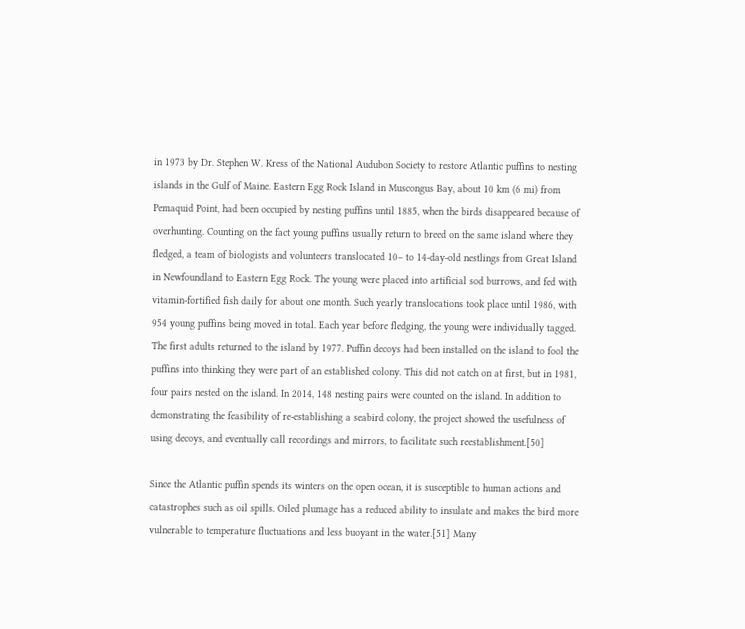in 1973 by Dr. Stephen W. Kress of the National Audubon Society to restore Atlantic puffins to nesting islands in the Gulf of Maine. Eastern Egg Rock Island in Muscongus Bay, about 10 km (6 mi) from Pemaquid Point, had been occupied by nesting puffins until 1885, when the birds disappeared because of overhunting. Counting on the fact young puffins usually return to breed on the same island where they fledged, a team of biologists and volunteers translocated 10– to 14-day-old nestlings from Great Island in Newfoundland to Eastern Egg Rock. The young were placed into artificial sod burrows, and fed with vitamin-fortified fish daily for about one month. Such yearly translocations took place until 1986, with 954 young puffins being moved in total. Each year before fledging, the young were individually tagged. The first adults returned to the island by 1977. Puffin decoys had been installed on the island to fool the puffins into thinking they were part of an established colony. This did not catch on at first, but in 1981, four pairs nested on the island. In 2014, 148 nesting pairs were counted on the island. In addition to demonstrating the feasibility of re-establishing a seabird colony, the project showed the usefulness of using decoys, and eventually call recordings and mirrors, to facilitate such reestablishment.[50]

Since the Atlantic puffin spends its winters on the open ocean, it is susceptible to human actions and catastrophes such as oil spills. Oiled plumage has a reduced ability to insulate and makes the bird more vulnerable to temperature fluctuations and less buoyant in the water.[51] Many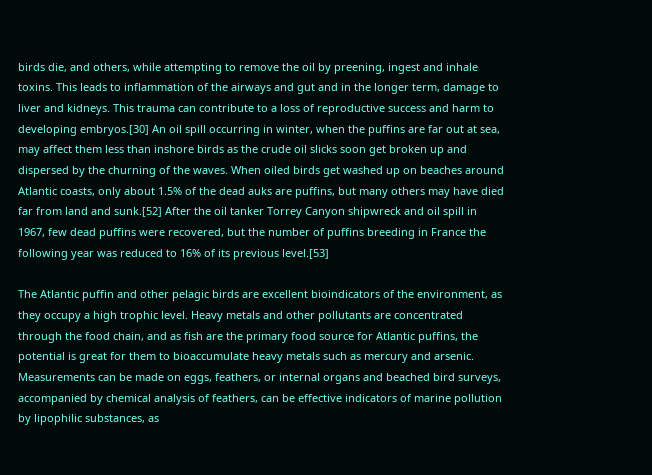birds die, and others, while attempting to remove the oil by preening, ingest and inhale toxins. This leads to inflammation of the airways and gut and in the longer term, damage to liver and kidneys. This trauma can contribute to a loss of reproductive success and harm to developing embryos.[30] An oil spill occurring in winter, when the puffins are far out at sea, may affect them less than inshore birds as the crude oil slicks soon get broken up and dispersed by the churning of the waves. When oiled birds get washed up on beaches around Atlantic coasts, only about 1.5% of the dead auks are puffins, but many others may have died far from land and sunk.[52] After the oil tanker Torrey Canyon shipwreck and oil spill in 1967, few dead puffins were recovered, but the number of puffins breeding in France the following year was reduced to 16% of its previous level.[53]

The Atlantic puffin and other pelagic birds are excellent bioindicators of the environment, as they occupy a high trophic level. Heavy metals and other pollutants are concentrated through the food chain, and as fish are the primary food source for Atlantic puffins, the potential is great for them to bioaccumulate heavy metals such as mercury and arsenic. Measurements can be made on eggs, feathers, or internal organs and beached bird surveys, accompanied by chemical analysis of feathers, can be effective indicators of marine pollution by lipophilic substances, as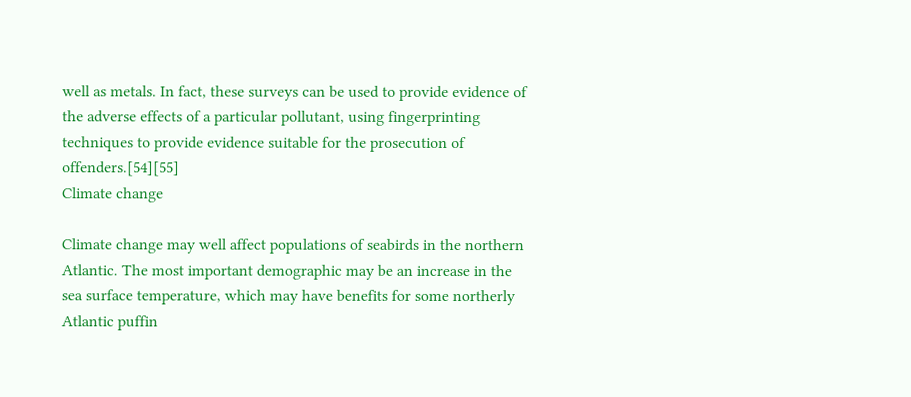well as metals. In fact, these surveys can be used to provide evidence of the adverse effects of a particular pollutant, using fingerprinting techniques to provide evidence suitable for the prosecution of offenders.[54][55]
Climate change

Climate change may well affect populations of seabirds in the northern Atlantic. The most important demographic may be an increase in the sea surface temperature, which may have benefits for some northerly Atlantic puffin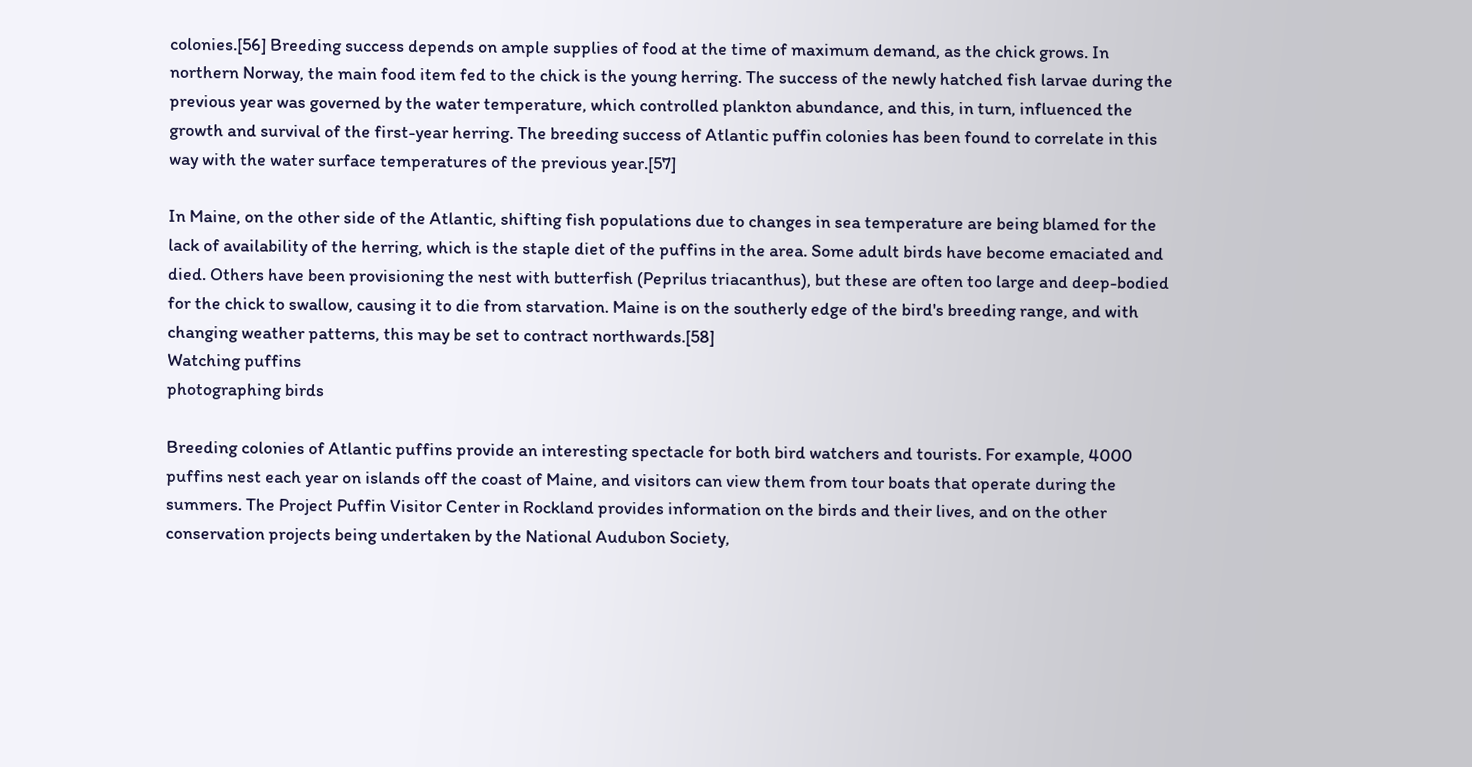colonies.[56] Breeding success depends on ample supplies of food at the time of maximum demand, as the chick grows. In northern Norway, the main food item fed to the chick is the young herring. The success of the newly hatched fish larvae during the previous year was governed by the water temperature, which controlled plankton abundance, and this, in turn, influenced the growth and survival of the first-year herring. The breeding success of Atlantic puffin colonies has been found to correlate in this way with the water surface temperatures of the previous year.[57]

In Maine, on the other side of the Atlantic, shifting fish populations due to changes in sea temperature are being blamed for the lack of availability of the herring, which is the staple diet of the puffins in the area. Some adult birds have become emaciated and died. Others have been provisioning the nest with butterfish (Peprilus triacanthus), but these are often too large and deep-bodied for the chick to swallow, causing it to die from starvation. Maine is on the southerly edge of the bird's breeding range, and with changing weather patterns, this may be set to contract northwards.[58]
Watching puffins
photographing birds

Breeding colonies of Atlantic puffins provide an interesting spectacle for both bird watchers and tourists. For example, 4000 puffins nest each year on islands off the coast of Maine, and visitors can view them from tour boats that operate during the summers. The Project Puffin Visitor Center in Rockland provides information on the birds and their lives, and on the other conservation projects being undertaken by the National Audubon Society,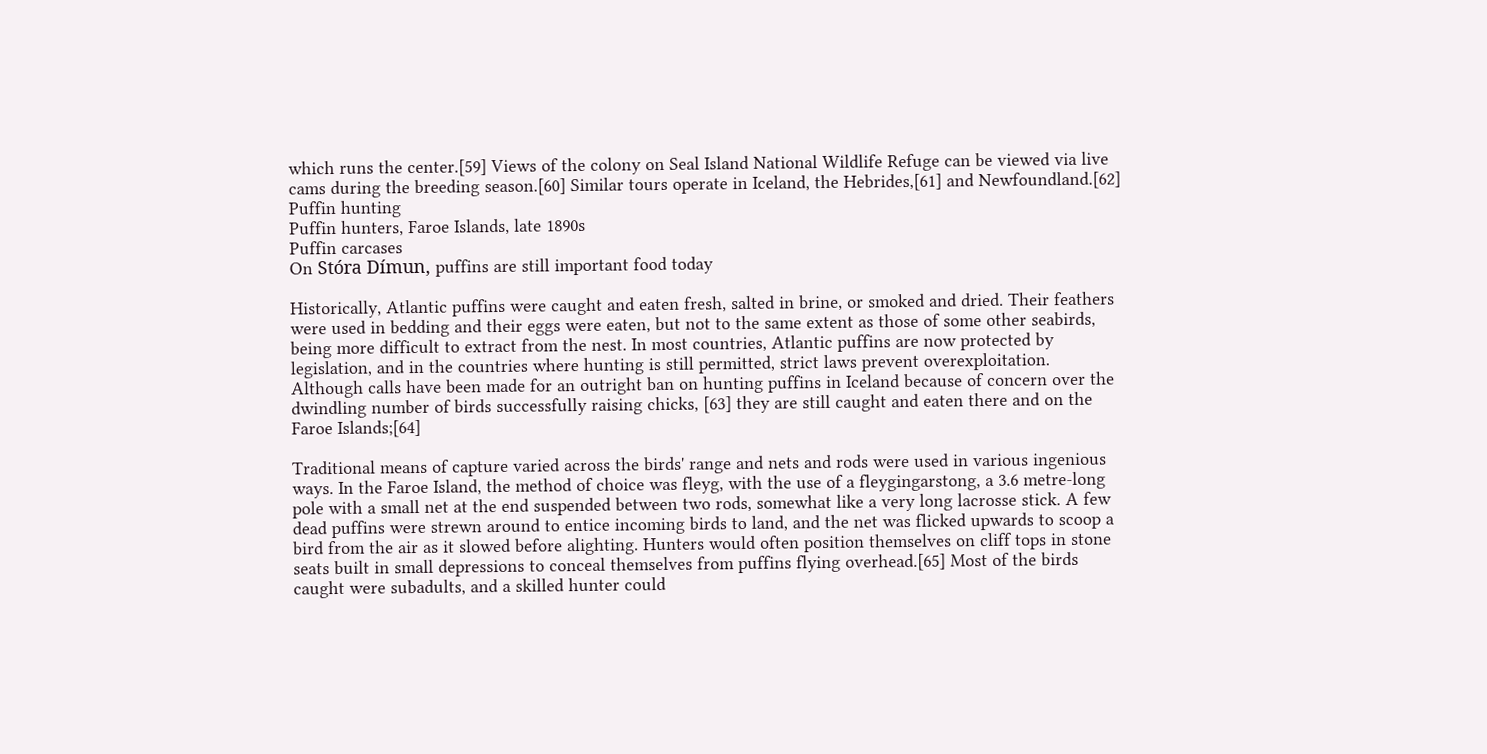which runs the center.[59] Views of the colony on Seal Island National Wildlife Refuge can be viewed via live cams during the breeding season.[60] Similar tours operate in Iceland, the Hebrides,[61] and Newfoundland.[62]
Puffin hunting
Puffin hunters, Faroe Islands, late 1890s
Puffin carcases
On Stóra Dímun, puffins are still important food today

Historically, Atlantic puffins were caught and eaten fresh, salted in brine, or smoked and dried. Their feathers were used in bedding and their eggs were eaten, but not to the same extent as those of some other seabirds, being more difficult to extract from the nest. In most countries, Atlantic puffins are now protected by legislation, and in the countries where hunting is still permitted, strict laws prevent overexploitation. Although calls have been made for an outright ban on hunting puffins in Iceland because of concern over the dwindling number of birds successfully raising chicks, [63] they are still caught and eaten there and on the Faroe Islands;[64]

Traditional means of capture varied across the birds' range and nets and rods were used in various ingenious ways. In the Faroe Island, the method of choice was fleyg, with the use of a fleygingarstong, a 3.6 metre-long pole with a small net at the end suspended between two rods, somewhat like a very long lacrosse stick. A few dead puffins were strewn around to entice incoming birds to land, and the net was flicked upwards to scoop a bird from the air as it slowed before alighting. Hunters would often position themselves on cliff tops in stone seats built in small depressions to conceal themselves from puffins flying overhead.[65] Most of the birds caught were subadults, and a skilled hunter could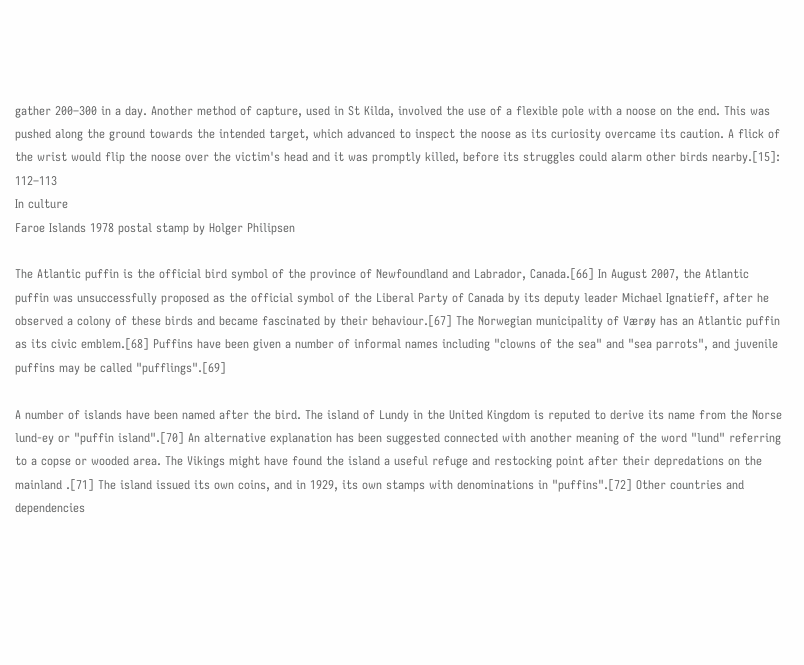gather 200–300 in a day. Another method of capture, used in St Kilda, involved the use of a flexible pole with a noose on the end. This was pushed along the ground towards the intended target, which advanced to inspect the noose as its curiosity overcame its caution. A flick of the wrist would flip the noose over the victim's head and it was promptly killed, before its struggles could alarm other birds nearby.[15]: 112–113
In culture
Faroe Islands 1978 postal stamp by Holger Philipsen

The Atlantic puffin is the official bird symbol of the province of Newfoundland and Labrador, Canada.[66] In August 2007, the Atlantic puffin was unsuccessfully proposed as the official symbol of the Liberal Party of Canada by its deputy leader Michael Ignatieff, after he observed a colony of these birds and became fascinated by their behaviour.[67] The Norwegian municipality of Værøy has an Atlantic puffin as its civic emblem.[68] Puffins have been given a number of informal names including "clowns of the sea" and "sea parrots", and juvenile puffins may be called "pufflings".[69]

A number of islands have been named after the bird. The island of Lundy in the United Kingdom is reputed to derive its name from the Norse lund-ey or "puffin island".[70] An alternative explanation has been suggested connected with another meaning of the word "lund" referring to a copse or wooded area. The Vikings might have found the island a useful refuge and restocking point after their depredations on the mainland .[71] The island issued its own coins, and in 1929, its own stamps with denominations in "puffins".[72] Other countries and dependencies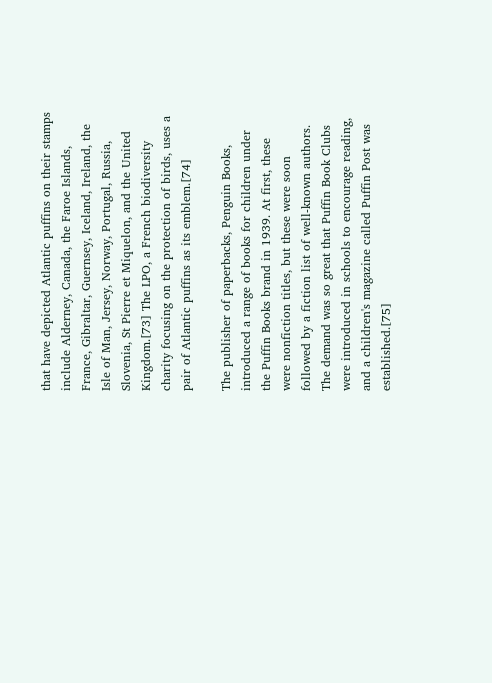that have depicted Atlantic puffins on their stamps include Alderney, Canada, the Faroe Islands, France, Gibraltar, Guernsey, Iceland, Ireland, the Isle of Man, Jersey, Norway, Portugal, Russia, Slovenia, St Pierre et Miquelon, and the United Kingdom.[73] The LPO, a French biodiversity charity focusing on the protection of birds, uses a pair of Atlantic puffins as its emblem.[74]

The publisher of paperbacks, Penguin Books, introduced a range of books for children under the Puffin Books brand in 1939. At first, these were nonfiction titles, but these were soon followed by a fiction list of well-known authors. The demand was so great that Puffin Book Clubs were introduced in schools to encourage reading, and a children's magazine called Puffin Post was established.[75]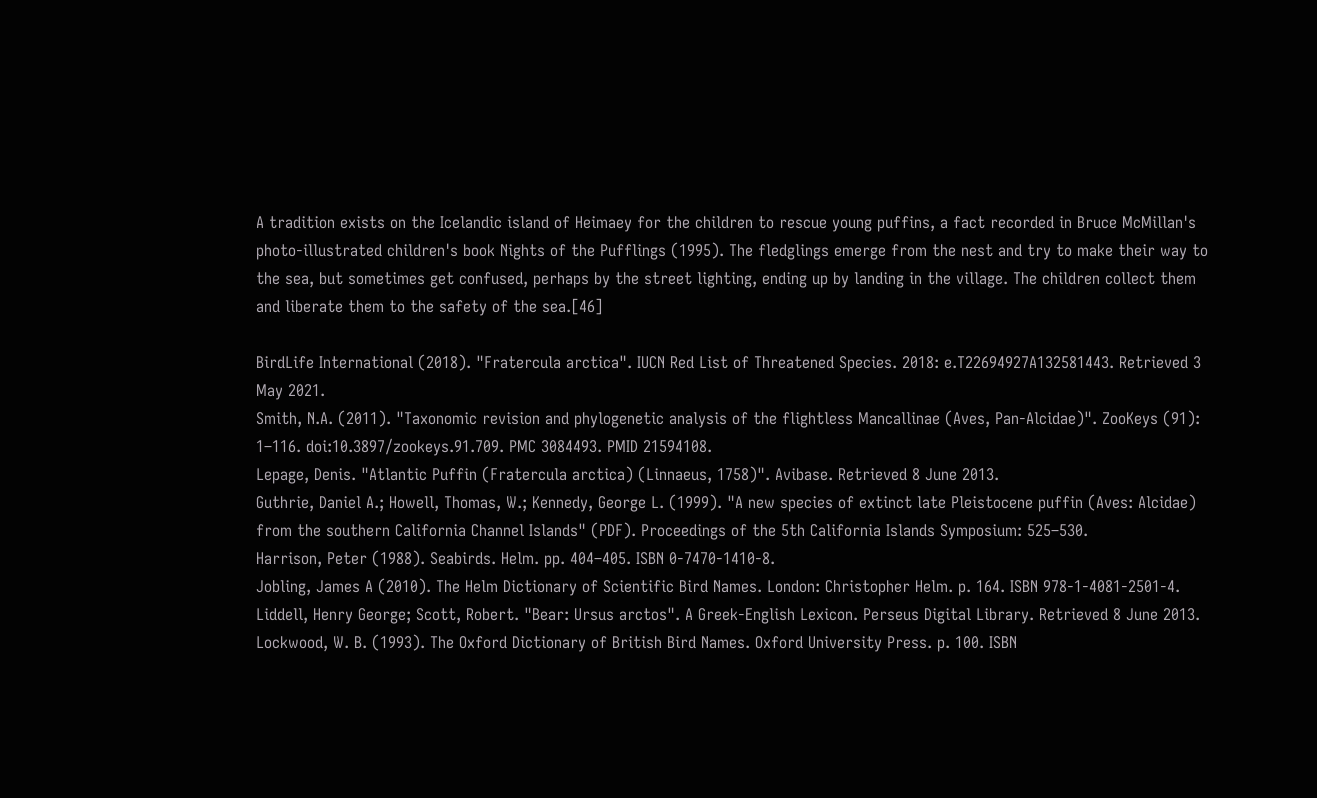A tradition exists on the Icelandic island of Heimaey for the children to rescue young puffins, a fact recorded in Bruce McMillan's photo-illustrated children's book Nights of the Pufflings (1995). The fledglings emerge from the nest and try to make their way to the sea, but sometimes get confused, perhaps by the street lighting, ending up by landing in the village. The children collect them and liberate them to the safety of the sea.[46]

BirdLife International (2018). "Fratercula arctica". IUCN Red List of Threatened Species. 2018: e.T22694927A132581443. Retrieved 3 May 2021.
Smith, N.A. (2011). "Taxonomic revision and phylogenetic analysis of the flightless Mancallinae (Aves, Pan-Alcidae)". ZooKeys (91): 1–116. doi:10.3897/zookeys.91.709. PMC 3084493. PMID 21594108.
Lepage, Denis. "Atlantic Puffin (Fratercula arctica) (Linnaeus, 1758)". Avibase. Retrieved 8 June 2013.
Guthrie, Daniel A.; Howell, Thomas, W.; Kennedy, George L. (1999). "A new species of extinct late Pleistocene puffin (Aves: Alcidae) from the southern California Channel Islands" (PDF). Proceedings of the 5th California Islands Symposium: 525–530.
Harrison, Peter (1988). Seabirds. Helm. pp. 404–405. ISBN 0-7470-1410-8.
Jobling, James A (2010). The Helm Dictionary of Scientific Bird Names. London: Christopher Helm. p. 164. ISBN 978-1-4081-2501-4.
Liddell, Henry George; Scott, Robert. "Bear: Ursus arctos". A Greek-English Lexicon. Perseus Digital Library. Retrieved 8 June 2013.
Lockwood, W. B. (1993). The Oxford Dictionary of British Bird Names. Oxford University Press. p. 100. ISBN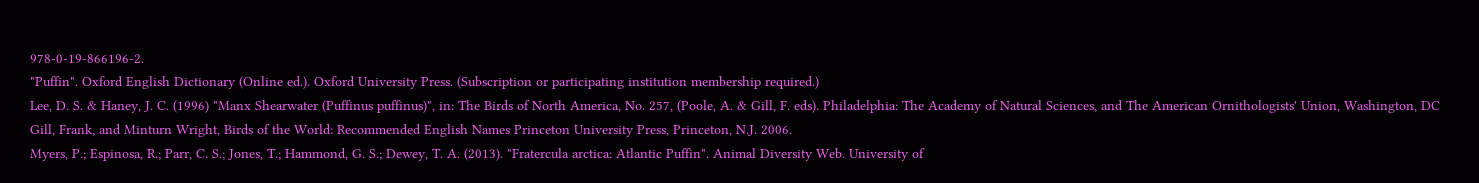978-0-19-866196-2.
"Puffin". Oxford English Dictionary (Online ed.). Oxford University Press. (Subscription or participating institution membership required.)
Lee, D. S. & Haney, J. C. (1996) "Manx Shearwater (Puffinus puffinus)", in: The Birds of North America, No. 257, (Poole, A. & Gill, F. eds). Philadelphia: The Academy of Natural Sciences, and The American Ornithologists' Union, Washington, DC
Gill, Frank, and Minturn Wright, Birds of the World: Recommended English Names Princeton University Press, Princeton, N.J. 2006.
Myers, P.; Espinosa, R.; Parr, C. S.; Jones, T.; Hammond, G. S.; Dewey, T. A. (2013). "Fratercula arctica: Atlantic Puffin". Animal Diversity Web. University of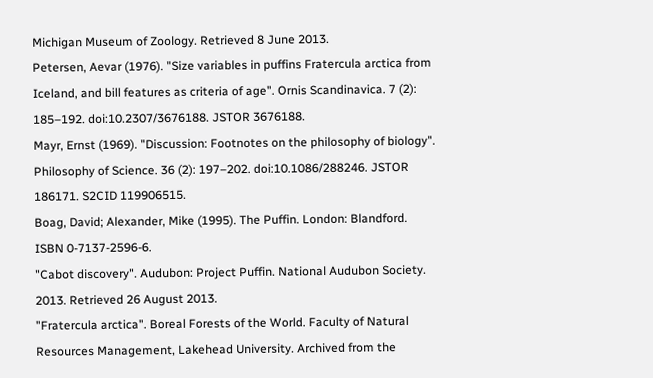Michigan Museum of Zoology. Retrieved 8 June 2013.
Petersen, Aevar (1976). "Size variables in puffins Fratercula arctica from Iceland, and bill features as criteria of age". Ornis Scandinavica. 7 (2): 185–192. doi:10.2307/3676188. JSTOR 3676188.
Mayr, Ernst (1969). "Discussion: Footnotes on the philosophy of biology". Philosophy of Science. 36 (2): 197–202. doi:10.1086/288246. JSTOR 186171. S2CID 119906515.
Boag, David; Alexander, Mike (1995). The Puffin. London: Blandford. ISBN 0-7137-2596-6.
"Cabot discovery". Audubon: Project Puffin. National Audubon Society. 2013. Retrieved 26 August 2013.
"Fratercula arctica". Boreal Forests of the World. Faculty of Natural Resources Management, Lakehead University. Archived from the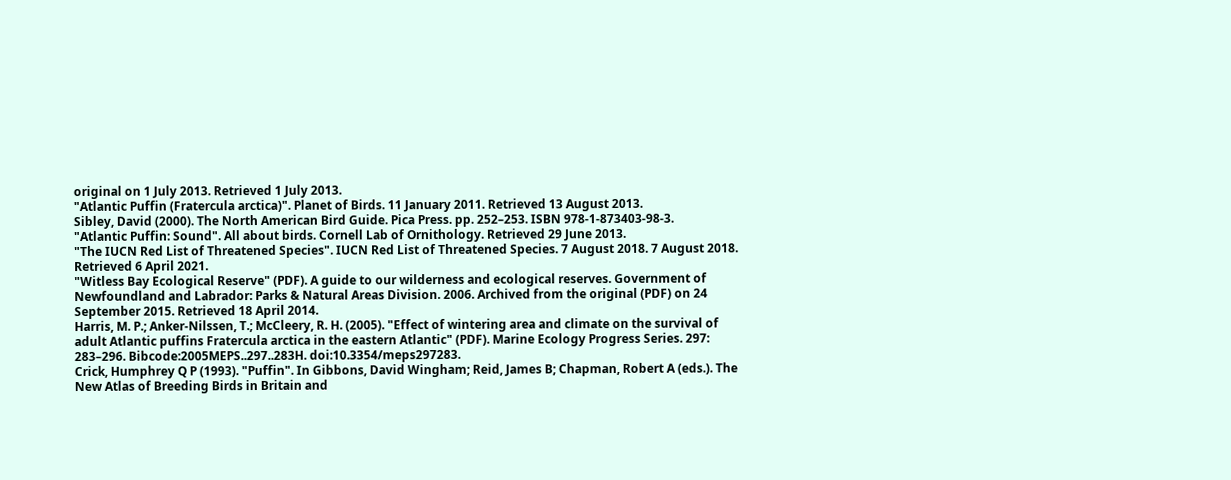original on 1 July 2013. Retrieved 1 July 2013.
"Atlantic Puffin (Fratercula arctica)". Planet of Birds. 11 January 2011. Retrieved 13 August 2013.
Sibley, David (2000). The North American Bird Guide. Pica Press. pp. 252–253. ISBN 978-1-873403-98-3.
"Atlantic Puffin: Sound". All about birds. Cornell Lab of Ornithology. Retrieved 29 June 2013.
"The IUCN Red List of Threatened Species". IUCN Red List of Threatened Species. 7 August 2018. 7 August 2018. Retrieved 6 April 2021.
"Witless Bay Ecological Reserve" (PDF). A guide to our wilderness and ecological reserves. Government of Newfoundland and Labrador: Parks & Natural Areas Division. 2006. Archived from the original (PDF) on 24 September 2015. Retrieved 18 April 2014.
Harris, M. P.; Anker-Nilssen, T.; McCleery, R. H. (2005). "Effect of wintering area and climate on the survival of adult Atlantic puffins Fratercula arctica in the eastern Atlantic" (PDF). Marine Ecology Progress Series. 297: 283–296. Bibcode:2005MEPS..297..283H. doi:10.3354/meps297283.
Crick, Humphrey Q P (1993). "Puffin". In Gibbons, David Wingham; Reid, James B; Chapman, Robert A (eds.). The New Atlas of Breeding Birds in Britain and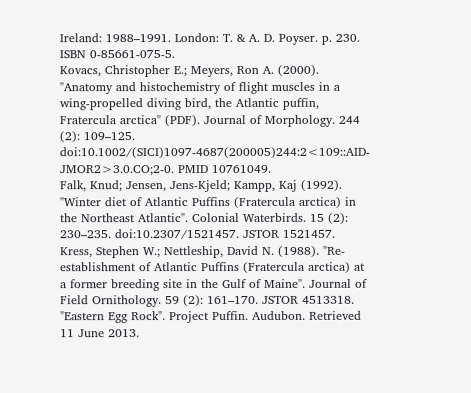Ireland: 1988–1991. London: T. & A. D. Poyser. p. 230. ISBN 0-85661-075-5.
Kovacs, Christopher E.; Meyers, Ron A. (2000). "Anatomy and histochemistry of flight muscles in a wing-propelled diving bird, the Atlantic puffin, Fratercula arctica" (PDF). Journal of Morphology. 244 (2): 109–125. doi:10.1002/(SICI)1097-4687(200005)244:2<109::AID-JMOR2>3.0.CO;2-0. PMID 10761049.
Falk, Knud; Jensen, Jens-Kjeld; Kampp, Kaj (1992). "Winter diet of Atlantic Puffins (Fratercula arctica) in the Northeast Atlantic". Colonial Waterbirds. 15 (2): 230–235. doi:10.2307/1521457. JSTOR 1521457.
Kress, Stephen W.; Nettleship, David N. (1988). "Re-establishment of Atlantic Puffins (Fratercula arctica) at a former breeding site in the Gulf of Maine". Journal of Field Ornithology. 59 (2): 161–170. JSTOR 4513318.
"Eastern Egg Rock". Project Puffin. Audubon. Retrieved 11 June 2013.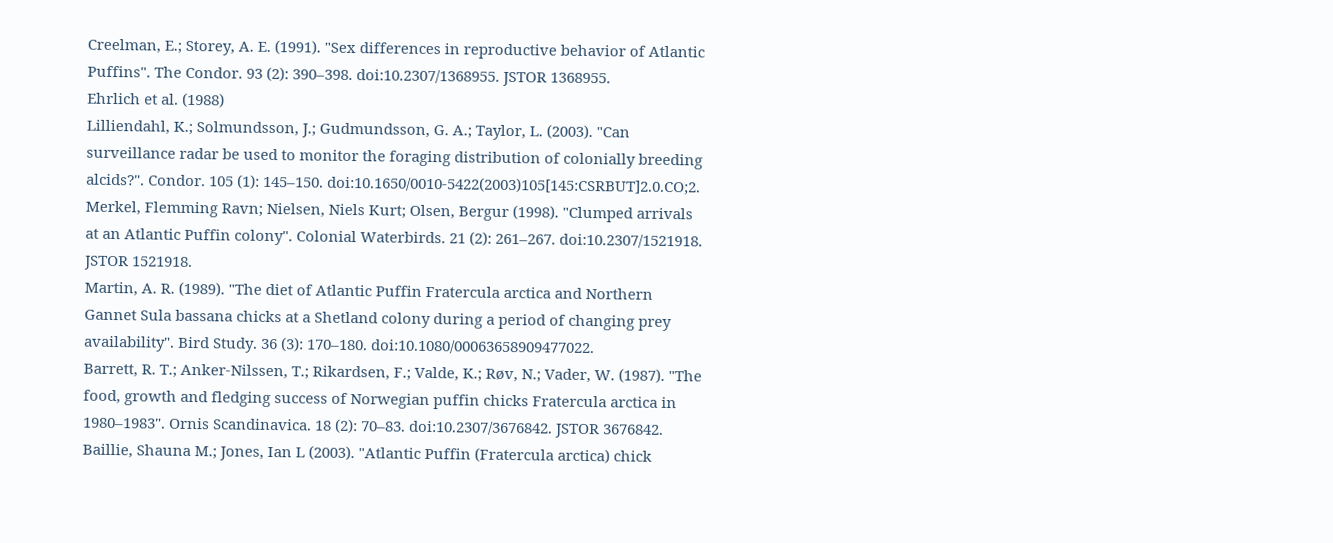Creelman, E.; Storey, A. E. (1991). "Sex differences in reproductive behavior of Atlantic Puffins". The Condor. 93 (2): 390–398. doi:10.2307/1368955. JSTOR 1368955.
Ehrlich et al. (1988)
Lilliendahl, K.; Solmundsson, J.; Gudmundsson, G. A.; Taylor, L. (2003). "Can surveillance radar be used to monitor the foraging distribution of colonially breeding alcids?". Condor. 105 (1): 145–150. doi:10.1650/0010-5422(2003)105[145:CSRBUT]2.0.CO;2.
Merkel, Flemming Ravn; Nielsen, Niels Kurt; Olsen, Bergur (1998). "Clumped arrivals at an Atlantic Puffin colony". Colonial Waterbirds. 21 (2): 261–267. doi:10.2307/1521918. JSTOR 1521918.
Martin, A. R. (1989). "The diet of Atlantic Puffin Fratercula arctica and Northern Gannet Sula bassana chicks at a Shetland colony during a period of changing prey availability". Bird Study. 36 (3): 170–180. doi:10.1080/00063658909477022.
Barrett, R. T.; Anker-Nilssen, T.; Rikardsen, F.; Valde, K.; Røv, N.; Vader, W. (1987). "The food, growth and fledging success of Norwegian puffin chicks Fratercula arctica in 1980–1983". Ornis Scandinavica. 18 (2): 70–83. doi:10.2307/3676842. JSTOR 3676842.
Baillie, Shauna M.; Jones, Ian L (2003). "Atlantic Puffin (Fratercula arctica) chick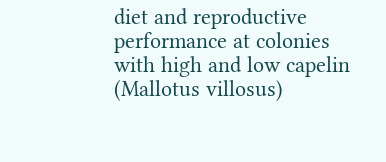diet and reproductive performance at colonies with high and low capelin (Mallotus villosus)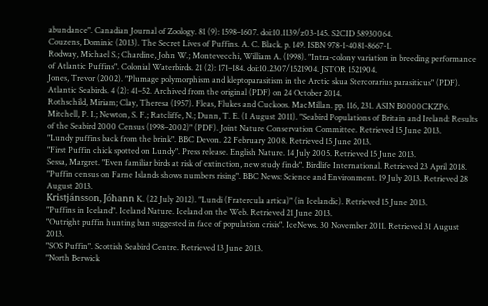abundance". Canadian Journal of Zoology. 81 (9): 1598–1607. doi:10.1139/z03-145. S2CID 58930064.
Couzens, Dominic (2013). The Secret Lives of Puffins. A. C. Black. p. 149. ISBN 978-1-4081-8667-1.
Rodway, Michael S.; Chardine, John W.; Montevecchi, William A. (1998). "Intra-colony variation in breeding performance of Atlantic Puffins". Colonial Waterbirds. 21 (2): 171–184. doi:10.2307/1521904. JSTOR 1521904.
Jones, Trevor (2002). "Plumage polymorphism and kleptoparasitism in the Arctic skua Stercorarius parasiticus" (PDF). Atlantic Seabirds. 4 (2): 41–52. Archived from the original (PDF) on 24 October 2014.
Rothschild, Miriam; Clay, Theresa (1957). Fleas, Flukes and Cuckoos. MacMillan. pp. 116, 231. ASIN B0000CKZP6.
Mitchell, P. I.; Newton, S. F.; Ratcliffe, N.; Dunn, T. E. (1 August 2011). "Seabird Populations of Britain and Ireland: Results of the Seabird 2000 Census (1998–2002)" (PDF). Joint Nature Conservation Committee. Retrieved 15 June 2013.
"Lundy puffins back from the brink". BBC Devon. 22 February 2008. Retrieved 15 June 2013.
"First Puffin chick spotted on Lundy". Press release. English Nature. 14 July 2005. Retrieved 15 June 2013.
Sessa, Margret. "Even familiar birds at risk of extinction, new study finds". Birdlife International. Retrieved 23 April 2018.
"Puffin census on Farne Islands shows numbers rising". BBC News: Science and Environment. 19 July 2013. Retrieved 28 August 2013.
Kristjánsson, Jóhann K. (22 July 2012). "Lundi (Fratercula artica)" (in Icelandic). Retrieved 15 June 2013.
"Puffins in Iceland". Iceland Nature. Iceland on the Web. Retrieved 21 June 2013.
"Outright puffin hunting ban suggested in face of population crisis". IceNews. 30 November 2011. Retrieved 31 August 2013.
"SOS Puffin". Scottish Seabird Centre. Retrieved 13 June 2013.
"North Berwick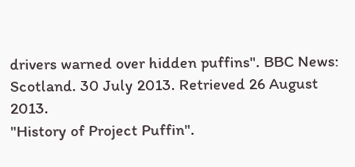drivers warned over hidden puffins". BBC News: Scotland. 30 July 2013. Retrieved 26 August 2013.
"History of Project Puffin".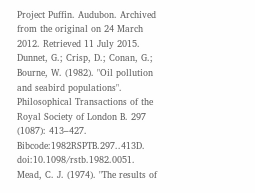Project Puffin. Audubon. Archived from the original on 24 March 2012. Retrieved 11 July 2015.
Dunnet, G.; Crisp, D.; Conan, G.; Bourne, W. (1982). "Oil pollution and seabird populations". Philosophical Transactions of the Royal Society of London B. 297 (1087): 413–427. Bibcode:1982RSPTB.297..413D. doi:10.1098/rstb.1982.0051.
Mead, C. J. (1974). "The results of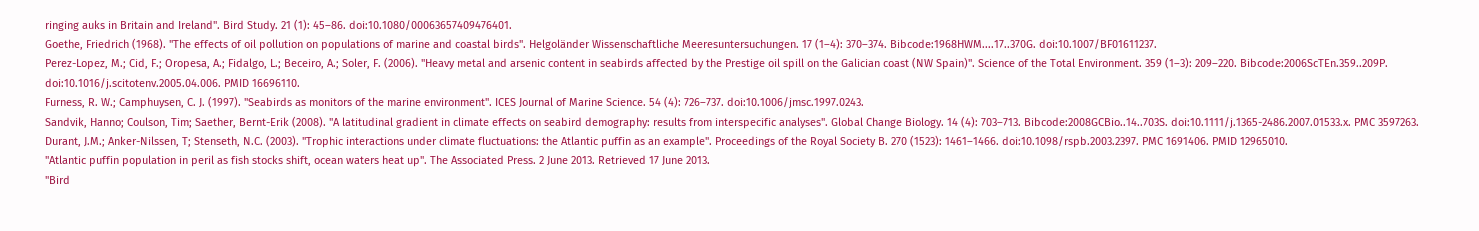ringing auks in Britain and Ireland". Bird Study. 21 (1): 45–86. doi:10.1080/00063657409476401.
Goethe, Friedrich (1968). "The effects of oil pollution on populations of marine and coastal birds". Helgoländer Wissenschaftliche Meeresuntersuchungen. 17 (1–4): 370–374. Bibcode:1968HWM....17..370G. doi:10.1007/BF01611237.
Perez-Lopez, M.; Cid, F.; Oropesa, A.; Fidalgo, L.; Beceiro, A.; Soler, F. (2006). "Heavy metal and arsenic content in seabirds affected by the Prestige oil spill on the Galician coast (NW Spain)". Science of the Total Environment. 359 (1–3): 209–220. Bibcode:2006ScTEn.359..209P. doi:10.1016/j.scitotenv.2005.04.006. PMID 16696110.
Furness, R. W.; Camphuysen, C. J. (1997). "Seabirds as monitors of the marine environment". ICES Journal of Marine Science. 54 (4): 726–737. doi:10.1006/jmsc.1997.0243.
Sandvik, Hanno; Coulson, Tim; Saether, Bernt-Erik (2008). "A latitudinal gradient in climate effects on seabird demography: results from interspecific analyses". Global Change Biology. 14 (4): 703–713. Bibcode:2008GCBio..14..703S. doi:10.1111/j.1365-2486.2007.01533.x. PMC 3597263.
Durant, J.M.; Anker-Nilssen, T; Stenseth, N.C. (2003). "Trophic interactions under climate fluctuations: the Atlantic puffin as an example". Proceedings of the Royal Society B. 270 (1523): 1461–1466. doi:10.1098/rspb.2003.2397. PMC 1691406. PMID 12965010.
"Atlantic puffin population in peril as fish stocks shift, ocean waters heat up". The Associated Press. 2 June 2013. Retrieved 17 June 2013.
"Bird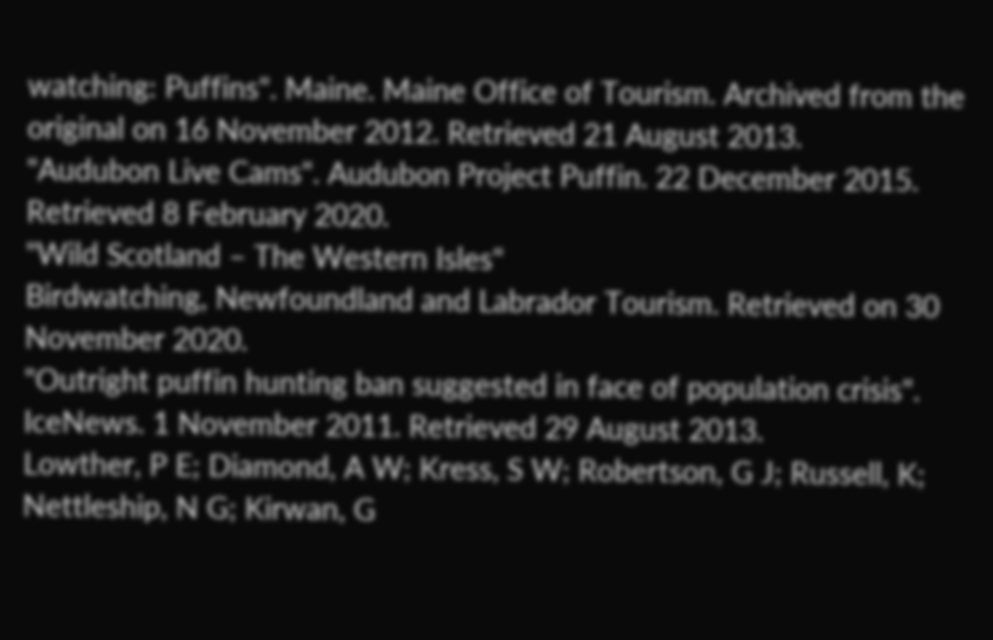watching: Puffins". Maine. Maine Office of Tourism. Archived from the original on 16 November 2012. Retrieved 21 August 2013.
"Audubon Live Cams". Audubon Project Puffin. 22 December 2015. Retrieved 8 February 2020.
"Wild Scotland – The Western Isles"
Birdwatching, Newfoundland and Labrador Tourism. Retrieved on 30 November 2020.
"Outright puffin hunting ban suggested in face of population crisis". IceNews. 1 November 2011. Retrieved 29 August 2013.
Lowther, P E; Diamond, A W; Kress, S W; Robertson, G J; Russell, K; Nettleship, N G; Kirwan, G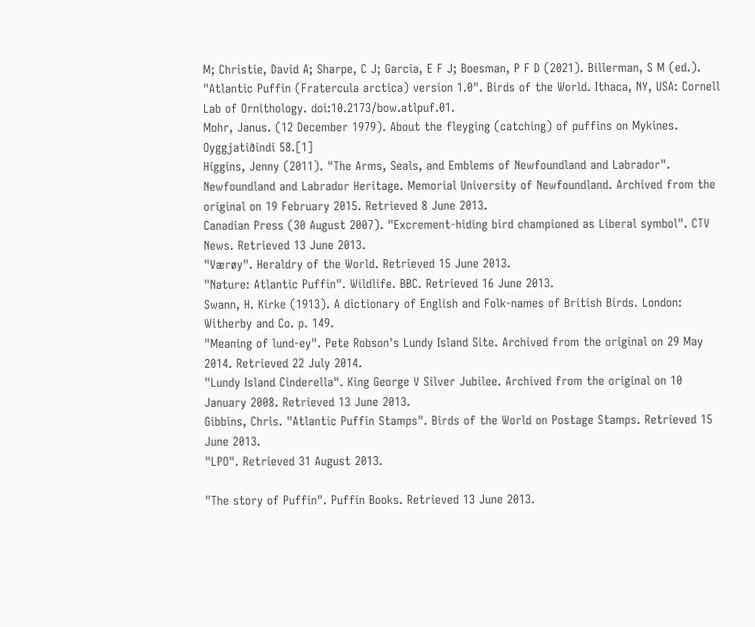M; Christie, David A; Sharpe, C J; Garcia, E F J; Boesman, P F D (2021). Billerman, S M (ed.). "Atlantic Puffin (Fratercula arctica) version 1.0". Birds of the World. Ithaca, NY, USA: Cornell Lab of Ornithology. doi:10.2173/bow.atlpuf.01.
Mohr, Janus. (12 December 1979). About the fleyging (catching) of puffins on Mykines. Oyggjatiðindi 58.[1]
Higgins, Jenny (2011). "The Arms, Seals, and Emblems of Newfoundland and Labrador". Newfoundland and Labrador Heritage. Memorial University of Newfoundland. Archived from the original on 19 February 2015. Retrieved 8 June 2013.
Canadian Press (30 August 2007). "Excrement-hiding bird championed as Liberal symbol". CTV News. Retrieved 13 June 2013.
"Værøy". Heraldry of the World. Retrieved 15 June 2013.
"Nature: Atlantic Puffin". Wildlife. BBC. Retrieved 16 June 2013.
Swann, H. Kirke (1913). A dictionary of English and Folk-names of British Birds. London: Witherby and Co. p. 149.
"Meaning of lund-ey". Pete Robson's Lundy Island Site. Archived from the original on 29 May 2014. Retrieved 22 July 2014.
"Lundy Island Cinderella". King George V Silver Jubilee. Archived from the original on 10 January 2008. Retrieved 13 June 2013.
Gibbins, Chris. "Atlantic Puffin Stamps". Birds of the World on Postage Stamps. Retrieved 15 June 2013.
"LPO". Retrieved 31 August 2013.

"The story of Puffin". Puffin Books. Retrieved 13 June 2013.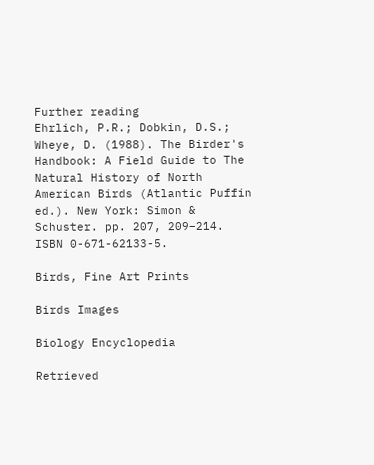Further reading
Ehrlich, P.R.; Dobkin, D.S.; Wheye, D. (1988). The Birder's Handbook: A Field Guide to The Natural History of North American Birds (Atlantic Puffin ed.). New York: Simon & Schuster. pp. 207, 209–214. ISBN 0-671-62133-5.

Birds, Fine Art Prints

Birds Images

Biology Encyclopedia

Retrieved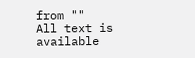from ""
All text is available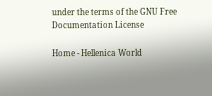under the terms of the GNU Free Documentation License

Home - Hellenica World